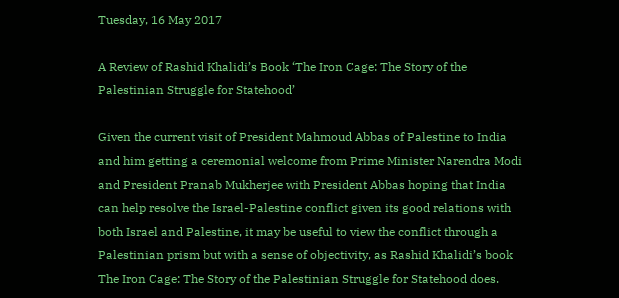Tuesday, 16 May 2017

A Review of Rashid Khalidi’s Book ‘The Iron Cage: The Story of the Palestinian Struggle for Statehood’

Given the current visit of President Mahmoud Abbas of Palestine to India and him getting a ceremonial welcome from Prime Minister Narendra Modi and President Pranab Mukherjee with President Abbas hoping that India can help resolve the Israel-Palestine conflict given its good relations with both Israel and Palestine, it may be useful to view the conflict through a Palestinian prism but with a sense of objectivity, as Rashid Khalidi’s book The Iron Cage: The Story of the Palestinian Struggle for Statehood does.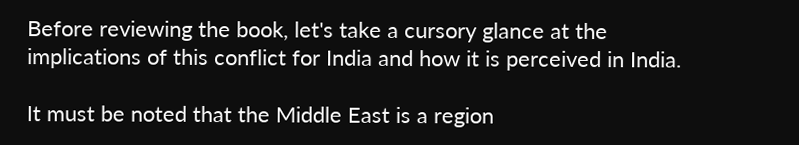Before reviewing the book, let's take a cursory glance at the implications of this conflict for India and how it is perceived in India.

It must be noted that the Middle East is a region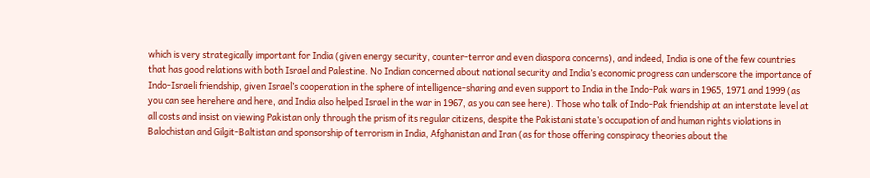which is very strategically important for India (given energy security, counter-terror and even diaspora concerns), and indeed, India is one of the few countries that has good relations with both Israel and Palestine. No Indian concerned about national security and India’s economic progress can underscore the importance of Indo-Israeli friendship, given Israel’s cooperation in the sphere of intelligence-sharing and even support to India in the Indo-Pak wars in 1965, 1971 and 1999 (as you can see herehere and here, and India also helped Israel in the war in 1967, as you can see here). Those who talk of Indo-Pak friendship at an interstate level at all costs and insist on viewing Pakistan only through the prism of its regular citizens, despite the Pakistani state’s occupation of and human rights violations in Balochistan and Gilgit-Baltistan and sponsorship of terrorism in India, Afghanistan and Iran (as for those offering conspiracy theories about the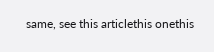same, see this articlethis onethis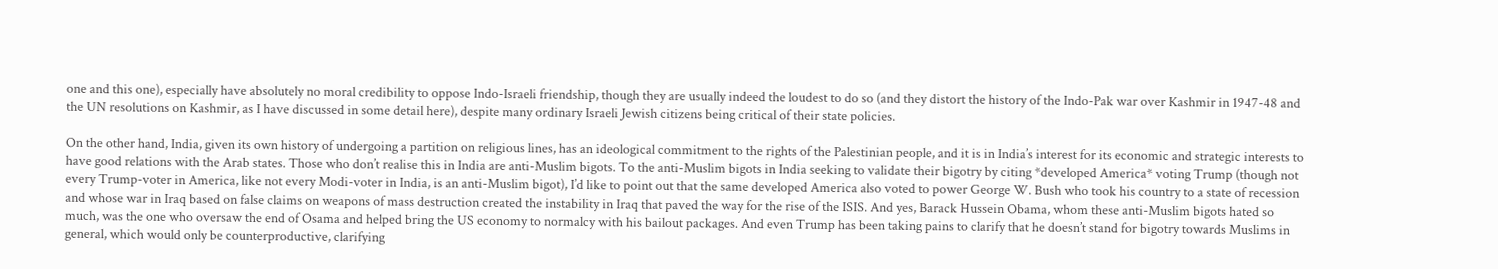one and this one), especially have absolutely no moral credibility to oppose Indo-Israeli friendship, though they are usually indeed the loudest to do so (and they distort the history of the Indo-Pak war over Kashmir in 1947-48 and the UN resolutions on Kashmir, as I have discussed in some detail here), despite many ordinary Israeli Jewish citizens being critical of their state policies.

On the other hand, India, given its own history of undergoing a partition on religious lines, has an ideological commitment to the rights of the Palestinian people, and it is in India’s interest for its economic and strategic interests to have good relations with the Arab states. Those who don’t realise this in India are anti-Muslim bigots. To the anti-Muslim bigots in India seeking to validate their bigotry by citing *developed America* voting Trump (though not every Trump-voter in America, like not every Modi-voter in India, is an anti-Muslim bigot), I’d like to point out that the same developed America also voted to power George W. Bush who took his country to a state of recession and whose war in Iraq based on false claims on weapons of mass destruction created the instability in Iraq that paved the way for the rise of the ISIS. And yes, Barack Hussein Obama, whom these anti-Muslim bigots hated so much, was the one who oversaw the end of Osama and helped bring the US economy to normalcy with his bailout packages. And even Trump has been taking pains to clarify that he doesn’t stand for bigotry towards Muslims in general, which would only be counterproductive, clarifying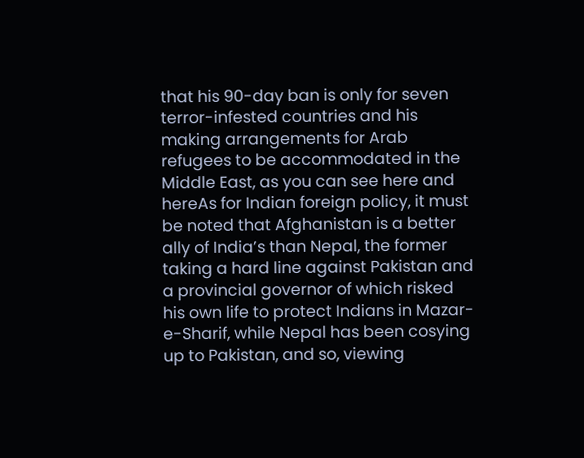that his 90-day ban is only for seven terror-infested countries and his making arrangements for Arab refugees to be accommodated in the Middle East, as you can see here and hereAs for Indian foreign policy, it must be noted that Afghanistan is a better ally of India’s than Nepal, the former taking a hard line against Pakistan and a provincial governor of which risked his own life to protect Indians in Mazar-e-Sharif, while Nepal has been cosying up to Pakistan, and so, viewing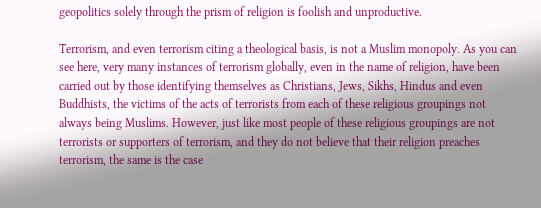geopolitics solely through the prism of religion is foolish and unproductive.

Terrorism, and even terrorism citing a theological basis, is not a Muslim monopoly. As you can see here, very many instances of terrorism globally, even in the name of religion, have been carried out by those identifying themselves as Christians, Jews, Sikhs, Hindus and even Buddhists, the victims of the acts of terrorists from each of these religious groupings not always being Muslims. However, just like most people of these religious groupings are not terrorists or supporters of terrorism, and they do not believe that their religion preaches terrorism, the same is the case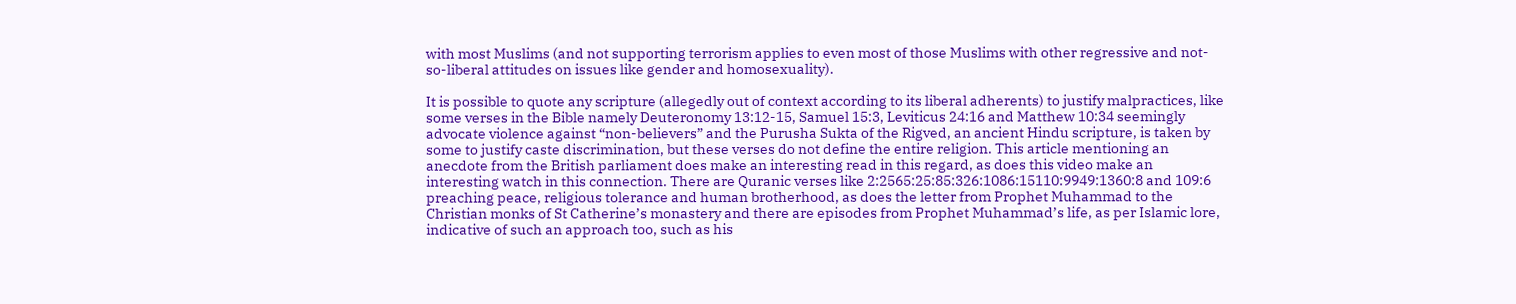with most Muslims (and not supporting terrorism applies to even most of those Muslims with other regressive and not-so-liberal attitudes on issues like gender and homosexuality).

It is possible to quote any scripture (allegedly out of context according to its liberal adherents) to justify malpractices, like some verses in the Bible namely Deuteronomy 13:12-15, Samuel 15:3, Leviticus 24:16 and Matthew 10:34 seemingly advocate violence against “non-believers” and the Purusha Sukta of the Rigved, an ancient Hindu scripture, is taken by some to justify caste discrimination, but these verses do not define the entire religion. This article mentioning an anecdote from the British parliament does make an interesting read in this regard, as does this video make an interesting watch in this connection. There are Quranic verses like 2:2565:25:85:326:1086:15110:9949:1360:8 and 109:6 preaching peace, religious tolerance and human brotherhood, as does the letter from Prophet Muhammad to the Christian monks of St Catherine’s monastery and there are episodes from Prophet Muhammad’s life, as per Islamic lore, indicative of such an approach too, such as his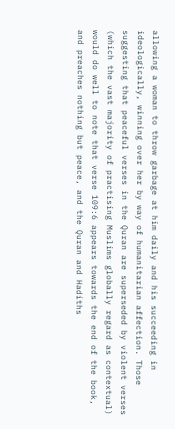allowing a woman to throw garbage at him daily and his succeeding in ideologically, winning over her by way of humanitarian affection. Those suggesting that peaceful verses in the Quran are superseded by violent verses (which the vast majority of practising Muslims globally regard as contextual) would do well to note that verse 109:6 appears towards the end of the book, and preaches nothing but peace, and the Quran and Hadiths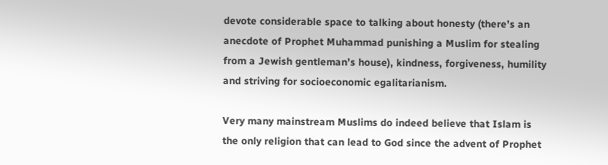devote considerable space to talking about honesty (there’s an anecdote of Prophet Muhammad punishing a Muslim for stealing from a Jewish gentleman’s house), kindness, forgiveness, humility and striving for socioeconomic egalitarianism.

Very many mainstream Muslims do indeed believe that Islam is the only religion that can lead to God since the advent of Prophet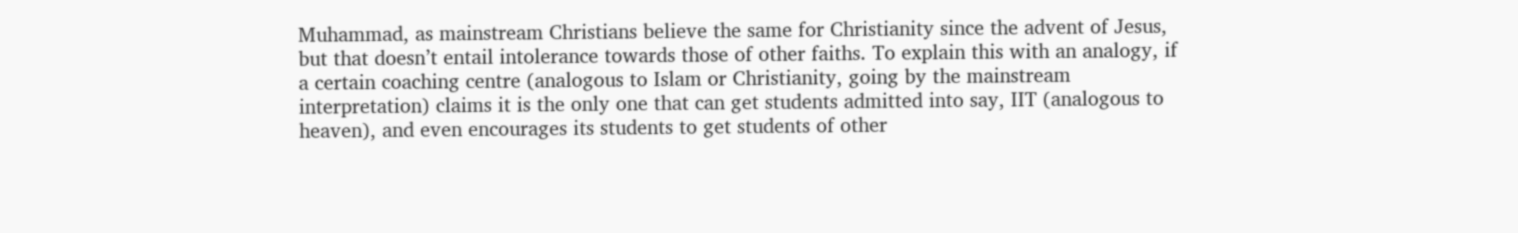Muhammad, as mainstream Christians believe the same for Christianity since the advent of Jesus, but that doesn’t entail intolerance towards those of other faiths. To explain this with an analogy, if a certain coaching centre (analogous to Islam or Christianity, going by the mainstream interpretation) claims it is the only one that can get students admitted into say, IIT (analogous to heaven), and even encourages its students to get students of other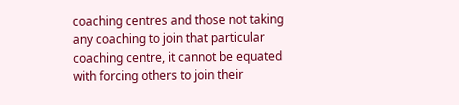coaching centres and those not taking any coaching to join that particular coaching centre, it cannot be equated with forcing others to join their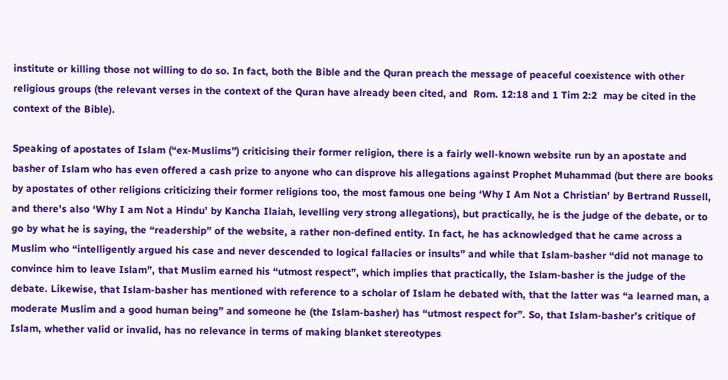institute or killing those not willing to do so. In fact, both the Bible and the Quran preach the message of peaceful coexistence with other religious groups (the relevant verses in the context of the Quran have already been cited, and  Rom. 12:18 and 1 Tim 2:2  may be cited in the context of the Bible).

Speaking of apostates of Islam (“ex-Muslims”) criticising their former religion, there is a fairly well-known website run by an apostate and basher of Islam who has even offered a cash prize to anyone who can disprove his allegations against Prophet Muhammad (but there are books by apostates of other religions criticizing their former religions too, the most famous one being ‘Why I Am Not a Christian’ by Bertrand Russell, and there’s also ‘Why I am Not a Hindu’ by Kancha Ilaiah, levelling very strong allegations), but practically, he is the judge of the debate, or to go by what he is saying, the “readership” of the website, a rather non-defined entity. In fact, he has acknowledged that he came across a Muslim who “intelligently argued his case and never descended to logical fallacies or insults” and while that Islam-basher “did not manage to convince him to leave Islam”, that Muslim earned his “utmost respect”, which implies that practically, the Islam-basher is the judge of the debate. Likewise, that Islam-basher has mentioned with reference to a scholar of Islam he debated with, that the latter was “a learned man, a moderate Muslim and a good human being” and someone he (the Islam-basher) has “utmost respect for”. So, that Islam-basher’s critique of Islam, whether valid or invalid, has no relevance in terms of making blanket stereotypes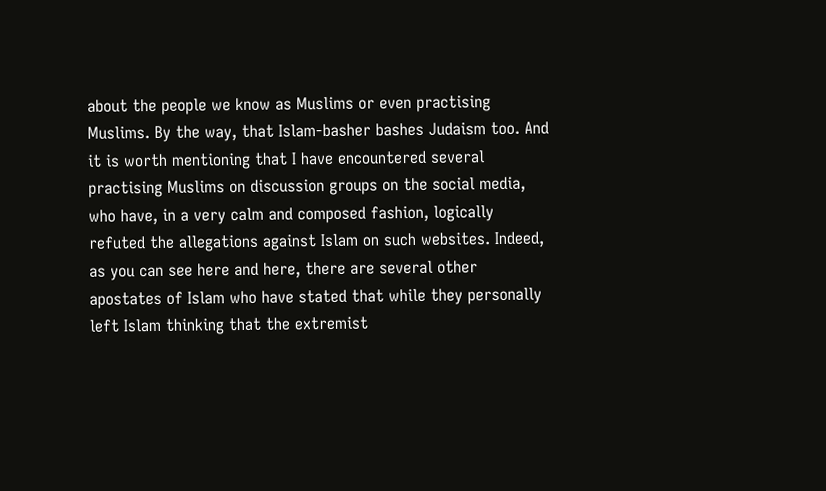about the people we know as Muslims or even practising Muslims. By the way, that Islam-basher bashes Judaism too. And it is worth mentioning that I have encountered several practising Muslims on discussion groups on the social media, who have, in a very calm and composed fashion, logically refuted the allegations against Islam on such websites. Indeed, as you can see here and here, there are several other apostates of Islam who have stated that while they personally left Islam thinking that the extremist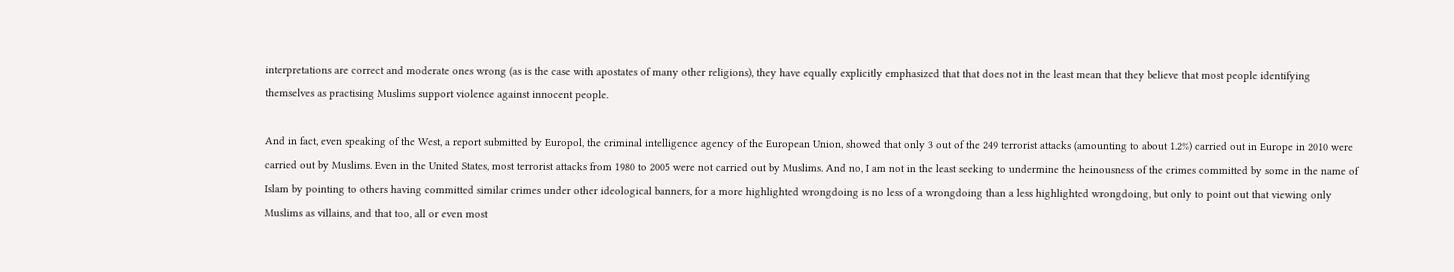interpretations are correct and moderate ones wrong (as is the case with apostates of many other religions), they have equally explicitly emphasized that that does not in the least mean that they believe that most people identifying themselves as practising Muslims support violence against innocent people.

And in fact, even speaking of the West, a report submitted by Europol, the criminal intelligence agency of the European Union, showed that only 3 out of the 249 terrorist attacks (amounting to about 1.2%) carried out in Europe in 2010 were carried out by Muslims. Even in the United States, most terrorist attacks from 1980 to 2005 were not carried out by Muslims. And no, I am not in the least seeking to undermine the heinousness of the crimes committed by some in the name of Islam by pointing to others having committed similar crimes under other ideological banners, for a more highlighted wrongdoing is no less of a wrongdoing than a less highlighted wrongdoing, but only to point out that viewing only Muslims as villains, and that too, all or even most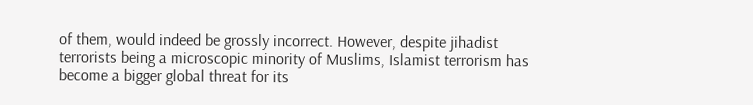of them, would indeed be grossly incorrect. However, despite jihadist terrorists being a microscopic minority of Muslims, Islamist terrorism has become a bigger global threat for its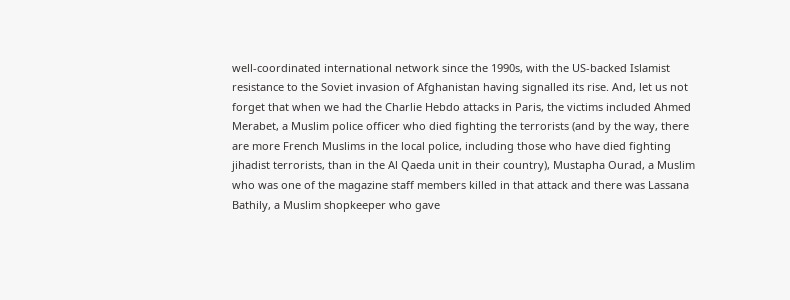well-coordinated international network since the 1990s, with the US-backed Islamist resistance to the Soviet invasion of Afghanistan having signalled its rise. And, let us not forget that when we had the Charlie Hebdo attacks in Paris, the victims included Ahmed Merabet, a Muslim police officer who died fighting the terrorists (and by the way, there are more French Muslims in the local police, including those who have died fighting jihadist terrorists, than in the Al Qaeda unit in their country), Mustapha Ourad, a Muslim who was one of the magazine staff members killed in that attack and there was Lassana Bathily, a Muslim shopkeeper who gave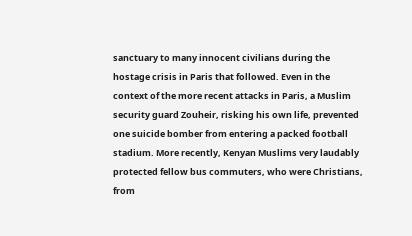sanctuary to many innocent civilians during the hostage crisis in Paris that followed. Even in the context of the more recent attacks in Paris, a Muslim security guard Zouheir, risking his own life, prevented one suicide bomber from entering a packed football stadium. More recently, Kenyan Muslims very laudably protected fellow bus commuters, who were Christians, from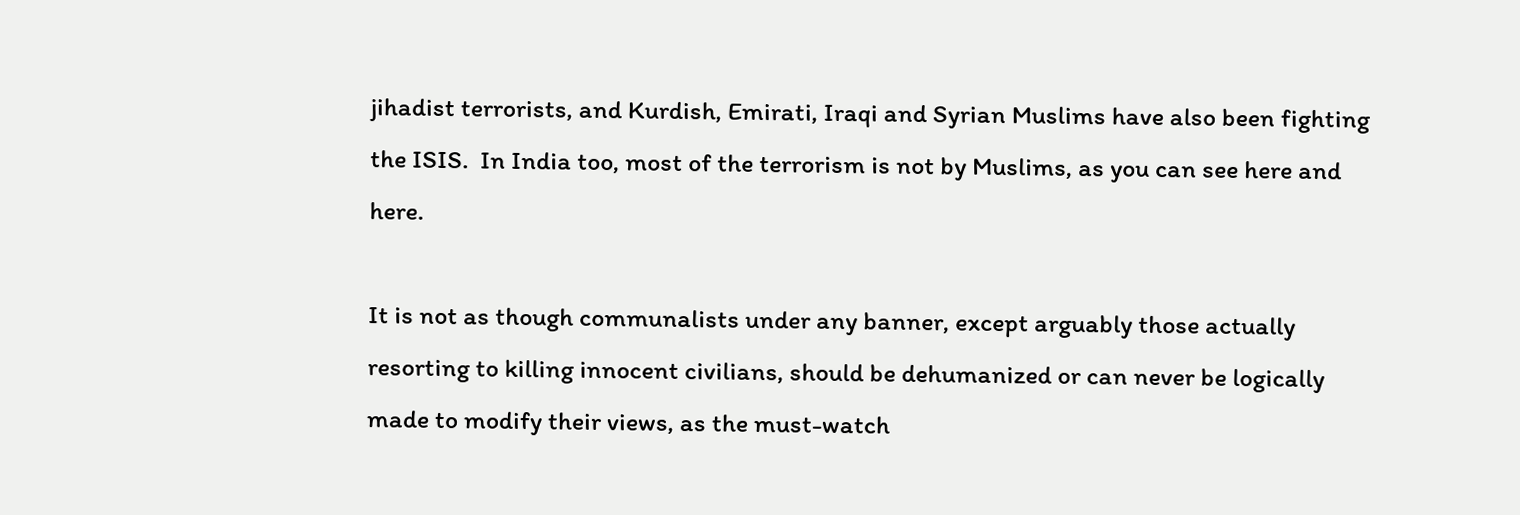jihadist terrorists, and Kurdish, Emirati, Iraqi and Syrian Muslims have also been fighting the ISIS.  In India too, most of the terrorism is not by Muslims, as you can see here and here.

It is not as though communalists under any banner, except arguably those actually resorting to killing innocent civilians, should be dehumanized or can never be logically made to modify their views, as the must-watch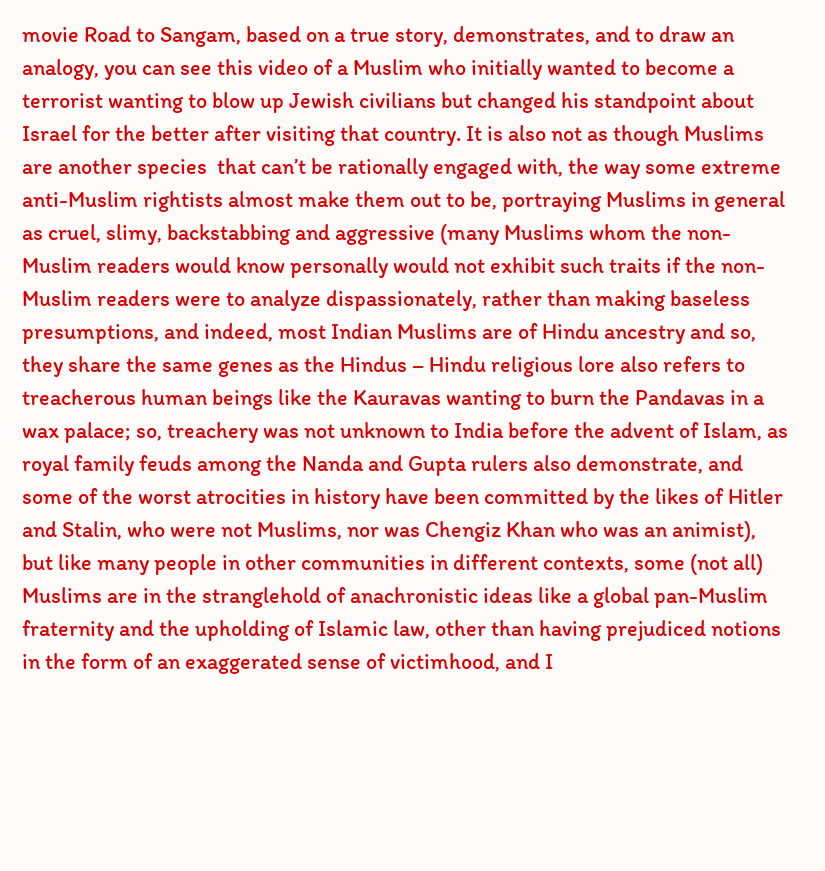movie Road to Sangam, based on a true story, demonstrates, and to draw an analogy, you can see this video of a Muslim who initially wanted to become a terrorist wanting to blow up Jewish civilians but changed his standpoint about Israel for the better after visiting that country. It is also not as though Muslims are another species  that can’t be rationally engaged with, the way some extreme anti-Muslim rightists almost make them out to be, portraying Muslims in general as cruel, slimy, backstabbing and aggressive (many Muslims whom the non-Muslim readers would know personally would not exhibit such traits if the non-Muslim readers were to analyze dispassionately, rather than making baseless presumptions, and indeed, most Indian Muslims are of Hindu ancestry and so, they share the same genes as the Hindus – Hindu religious lore also refers to treacherous human beings like the Kauravas wanting to burn the Pandavas in a wax palace; so, treachery was not unknown to India before the advent of Islam, as royal family feuds among the Nanda and Gupta rulers also demonstrate, and some of the worst atrocities in history have been committed by the likes of Hitler and Stalin, who were not Muslims, nor was Chengiz Khan who was an animist), but like many people in other communities in different contexts, some (not all) Muslims are in the stranglehold of anachronistic ideas like a global pan-Muslim fraternity and the upholding of Islamic law, other than having prejudiced notions in the form of an exaggerated sense of victimhood, and I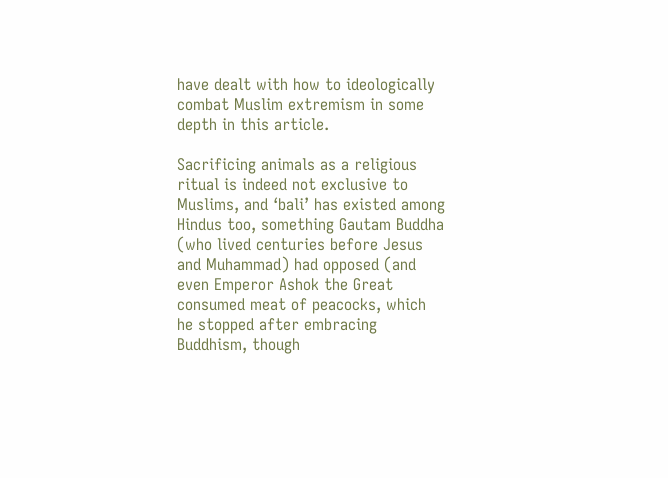have dealt with how to ideologically combat Muslim extremism in some depth in this article.

Sacrificing animals as a religious ritual is indeed not exclusive to Muslims, and ‘bali’ has existed among Hindus too, something Gautam Buddha (who lived centuries before Jesus and Muhammad) had opposed (and even Emperor Ashok the Great consumed meat of peacocks, which he stopped after embracing Buddhism, though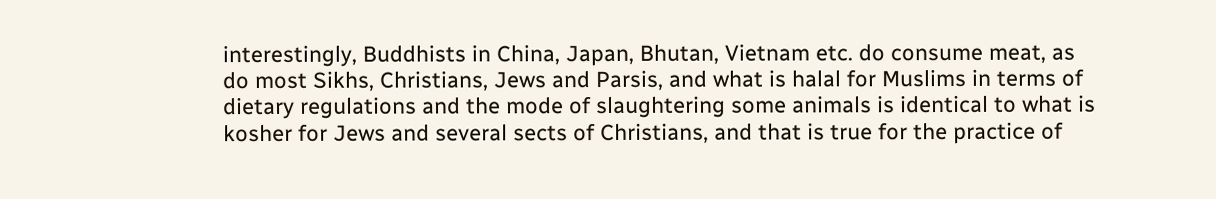interestingly, Buddhists in China, Japan, Bhutan, Vietnam etc. do consume meat, as do most Sikhs, Christians, Jews and Parsis, and what is halal for Muslims in terms of dietary regulations and the mode of slaughtering some animals is identical to what is kosher for Jews and several sects of Christians, and that is true for the practice of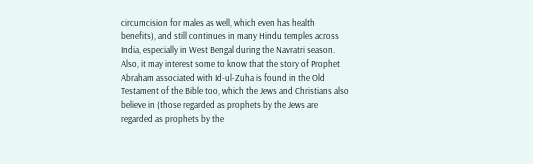circumcision for males as well, which even has health benefits), and still continues in many Hindu temples across India, especially in West Bengal during the Navratri season. Also, it may interest some to know that the story of Prophet Abraham associated with Id-ul-Zuha is found in the Old Testament of the Bible too, which the Jews and Christians also believe in (those regarded as prophets by the Jews are regarded as prophets by the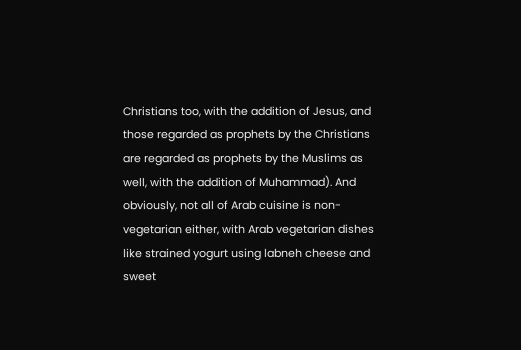Christians too, with the addition of Jesus, and those regarded as prophets by the Christians are regarded as prophets by the Muslims as well, with the addition of Muhammad). And obviously, not all of Arab cuisine is non-vegetarian either, with Arab vegetarian dishes like strained yogurt using labneh cheese and sweet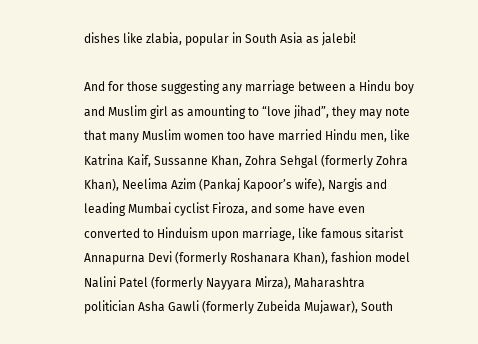dishes like zlabia, popular in South Asia as jalebi!

And for those suggesting any marriage between a Hindu boy and Muslim girl as amounting to “love jihad”, they may note that many Muslim women too have married Hindu men, like Katrina Kaif, Sussanne Khan, Zohra Sehgal (formerly Zohra Khan), Neelima Azim (Pankaj Kapoor’s wife), Nargis and leading Mumbai cyclist Firoza, and some have even converted to Hinduism upon marriage, like famous sitarist Annapurna Devi (formerly Roshanara Khan), fashion model Nalini Patel (formerly Nayyara Mirza), Maharashtra politician Asha Gawli (formerly Zubeida Mujawar), South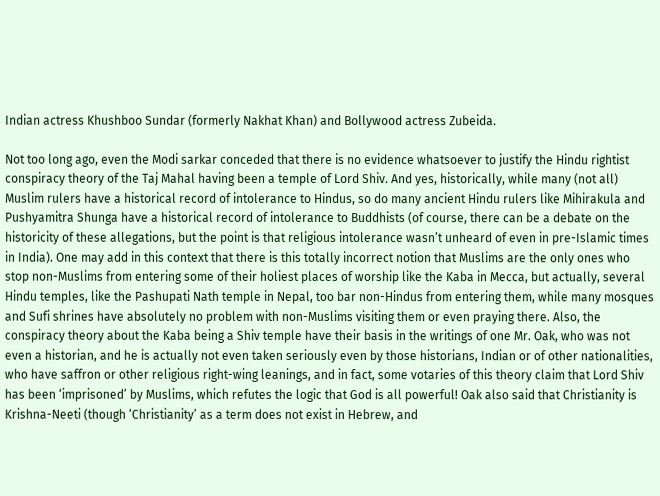Indian actress Khushboo Sundar (formerly Nakhat Khan) and Bollywood actress Zubeida.

Not too long ago, even the Modi sarkar conceded that there is no evidence whatsoever to justify the Hindu rightist conspiracy theory of the Taj Mahal having been a temple of Lord Shiv. And yes, historically, while many (not all) Muslim rulers have a historical record of intolerance to Hindus, so do many ancient Hindu rulers like Mihirakula and Pushyamitra Shunga have a historical record of intolerance to Buddhists (of course, there can be a debate on the historicity of these allegations, but the point is that religious intolerance wasn’t unheard of even in pre-Islamic times in India). One may add in this context that there is this totally incorrect notion that Muslims are the only ones who stop non-Muslims from entering some of their holiest places of worship like the Kaba in Mecca, but actually, several Hindu temples, like the Pashupati Nath temple in Nepal, too bar non-Hindus from entering them, while many mosques and Sufi shrines have absolutely no problem with non-Muslims visiting them or even praying there. Also, the conspiracy theory about the Kaba being a Shiv temple have their basis in the writings of one Mr. Oak, who was not even a historian, and he is actually not even taken seriously even by those historians, Indian or of other nationalities, who have saffron or other religious right-wing leanings, and in fact, some votaries of this theory claim that Lord Shiv has been ‘imprisoned’ by Muslims, which refutes the logic that God is all powerful! Oak also said that Christianity is Krishna-Neeti (though ‘Christianity’ as a term does not exist in Hebrew, and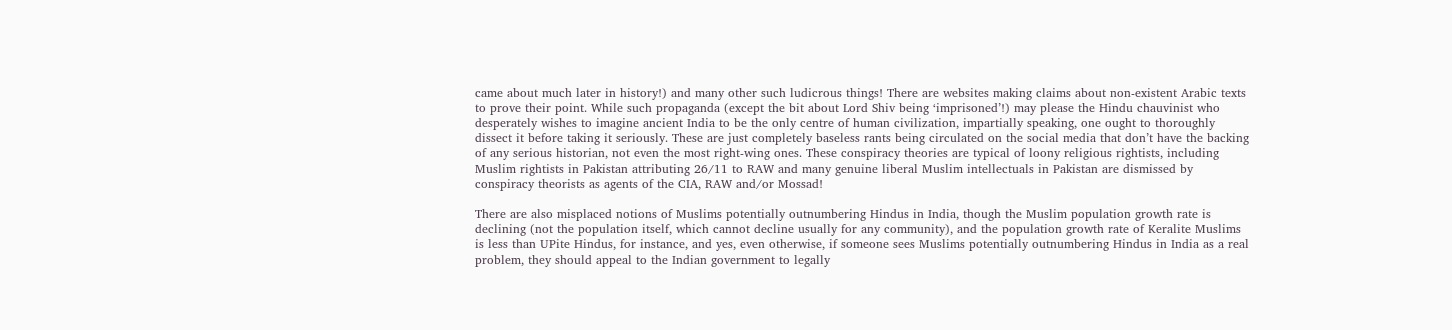came about much later in history!) and many other such ludicrous things! There are websites making claims about non-existent Arabic texts to prove their point. While such propaganda (except the bit about Lord Shiv being ‘imprisoned’!) may please the Hindu chauvinist who desperately wishes to imagine ancient India to be the only centre of human civilization, impartially speaking, one ought to thoroughly dissect it before taking it seriously. These are just completely baseless rants being circulated on the social media that don’t have the backing of any serious historian, not even the most right-wing ones. These conspiracy theories are typical of loony religious rightists, including Muslim rightists in Pakistan attributing 26/11 to RAW and many genuine liberal Muslim intellectuals in Pakistan are dismissed by conspiracy theorists as agents of the CIA, RAW and/or Mossad!

There are also misplaced notions of Muslims potentially outnumbering Hindus in India, though the Muslim population growth rate is declining (not the population itself, which cannot decline usually for any community), and the population growth rate of Keralite Muslims is less than UPite Hindus, for instance, and yes, even otherwise, if someone sees Muslims potentially outnumbering Hindus in India as a real problem, they should appeal to the Indian government to legally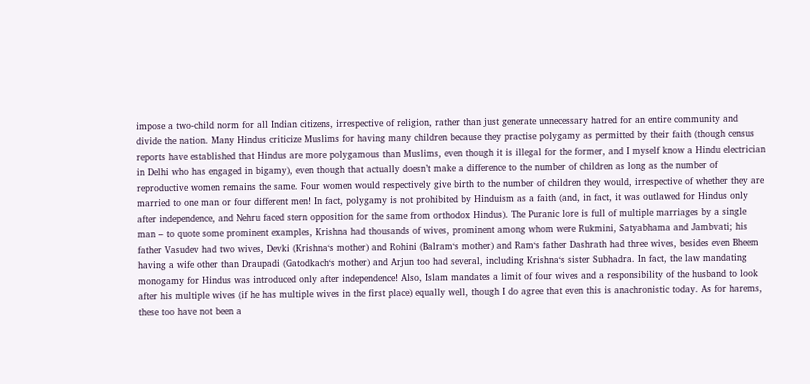impose a two-child norm for all Indian citizens, irrespective of religion, rather than just generate unnecessary hatred for an entire community and divide the nation. Many Hindus criticize Muslims for having many children because they practise polygamy as permitted by their faith (though census reports have established that Hindus are more polygamous than Muslims, even though it is illegal for the former, and I myself know a Hindu electrician in Delhi who has engaged in bigamy), even though that actually doesn’t make a difference to the number of children as long as the number of reproductive women remains the same. Four women would respectively give birth to the number of children they would, irrespective of whether they are married to one man or four different men! In fact, polygamy is not prohibited by Hinduism as a faith (and, in fact, it was outlawed for Hindus only after independence, and Nehru faced stern opposition for the same from orthodox Hindus). The Puranic lore is full of multiple marriages by a single man – to quote some prominent examples, Krishna had thousands of wives, prominent among whom were Rukmini, Satyabhama and Jambvati; his father Vasudev had two wives, Devki (Krishna‘s mother) and Rohini (Balram‘s mother) and Ram‘s father Dashrath had three wives, besides even Bheem having a wife other than Draupadi (Gatodkach‘s mother) and Arjun too had several, including Krishna‘s sister Subhadra. In fact, the law mandating monogamy for Hindus was introduced only after independence! Also, Islam mandates a limit of four wives and a responsibility of the husband to look after his multiple wives (if he has multiple wives in the first place) equally well, though I do agree that even this is anachronistic today. As for harems, these too have not been a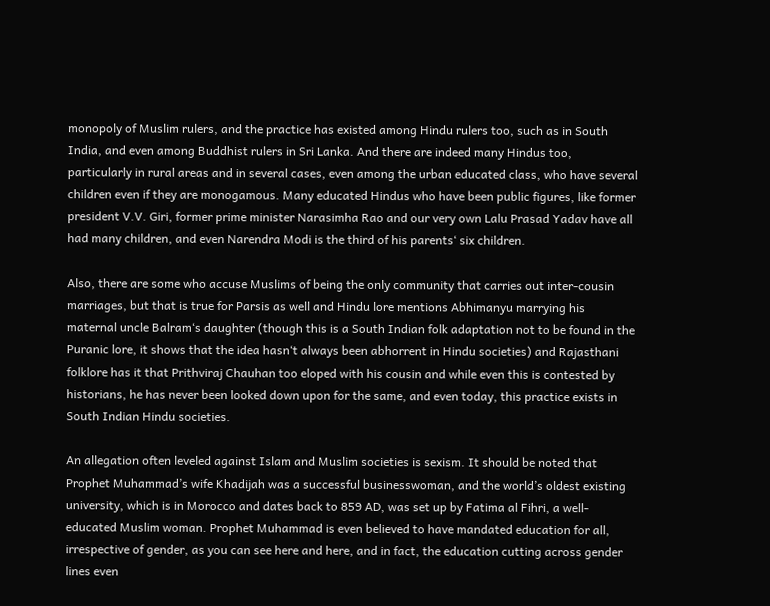monopoly of Muslim rulers, and the practice has existed among Hindu rulers too, such as in South India, and even among Buddhist rulers in Sri Lanka. And there are indeed many Hindus too, particularly in rural areas and in several cases, even among the urban educated class, who have several children even if they are monogamous. Many educated Hindus who have been public figures, like former president V.V. Giri, former prime minister Narasimha Rao and our very own Lalu Prasad Yadav have all had many children, and even Narendra Modi is the third of his parents‘ six children.

Also, there are some who accuse Muslims of being the only community that carries out inter-cousin marriages, but that is true for Parsis as well and Hindu lore mentions Abhimanyu marrying his maternal uncle Balram‘s daughter (though this is a South Indian folk adaptation not to be found in the Puranic lore, it shows that the idea hasn‘t always been abhorrent in Hindu societies) and Rajasthani folklore has it that Prithviraj Chauhan too eloped with his cousin and while even this is contested by historians, he has never been looked down upon for the same, and even today, this practice exists in South Indian Hindu societies.

An allegation often leveled against Islam and Muslim societies is sexism. It should be noted that Prophet Muhammad’s wife Khadijah was a successful businesswoman, and the world’s oldest existing university, which is in Morocco and dates back to 859 AD, was set up by Fatima al Fihri, a well-educated Muslim woman. Prophet Muhammad is even believed to have mandated education for all, irrespective of gender, as you can see here and here, and in fact, the education cutting across gender lines even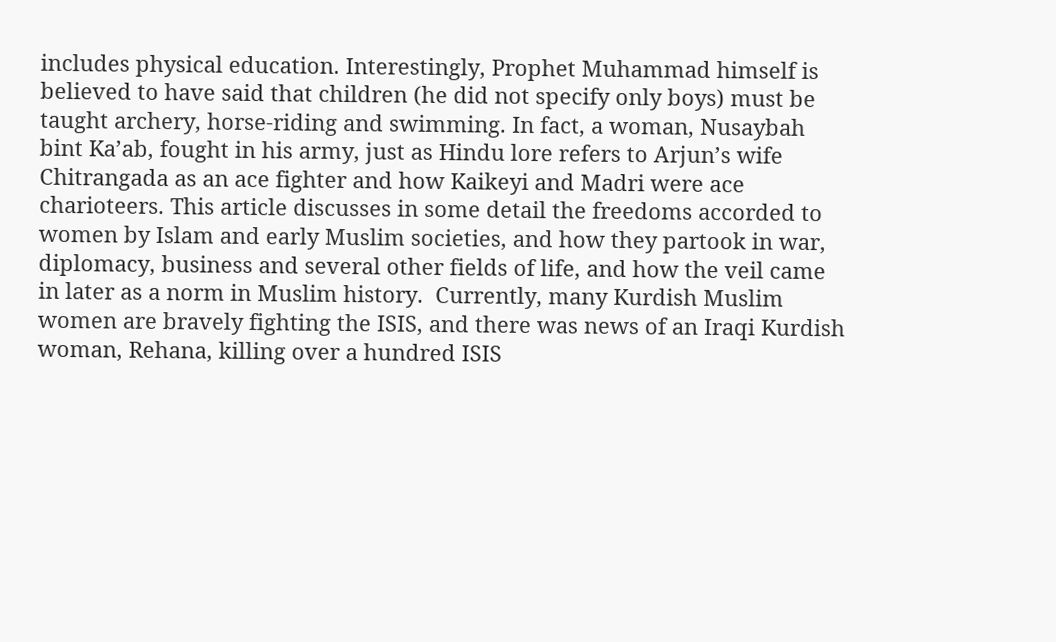includes physical education. Interestingly, Prophet Muhammad himself is believed to have said that children (he did not specify only boys) must be taught archery, horse-riding and swimming. In fact, a woman, Nusaybah bint Ka’ab, fought in his army, just as Hindu lore refers to Arjun’s wife Chitrangada as an ace fighter and how Kaikeyi and Madri were ace charioteers. This article discusses in some detail the freedoms accorded to women by Islam and early Muslim societies, and how they partook in war, diplomacy, business and several other fields of life, and how the veil came in later as a norm in Muslim history.  Currently, many Kurdish Muslim women are bravely fighting the ISIS, and there was news of an Iraqi Kurdish woman, Rehana, killing over a hundred ISIS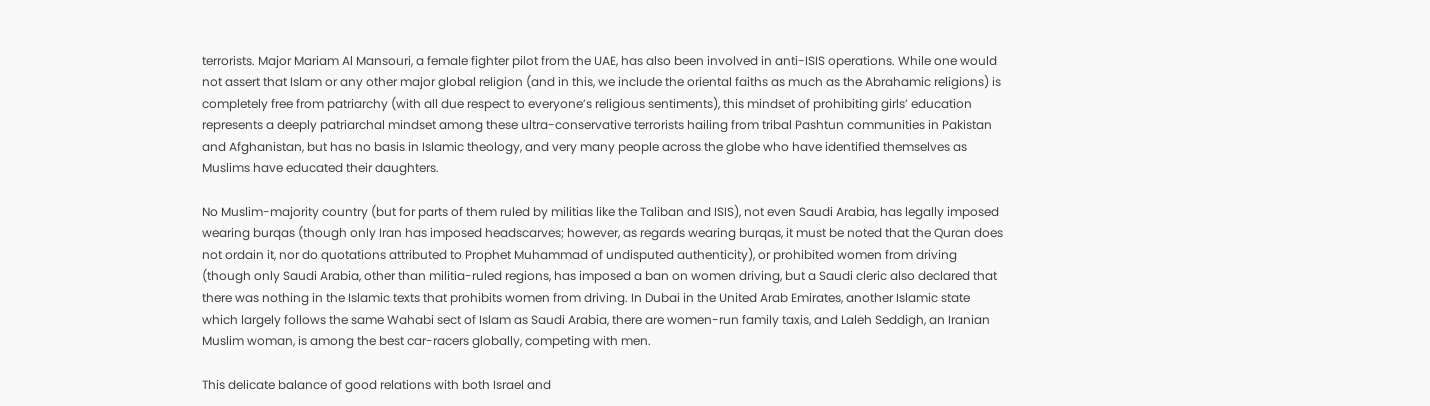terrorists. Major Mariam Al Mansouri, a female fighter pilot from the UAE, has also been involved in anti-ISIS operations. While one would not assert that Islam or any other major global religion (and in this, we include the oriental faiths as much as the Abrahamic religions) is completely free from patriarchy (with all due respect to everyone’s religious sentiments), this mindset of prohibiting girls’ education represents a deeply patriarchal mindset among these ultra-conservative terrorists hailing from tribal Pashtun communities in Pakistan and Afghanistan, but has no basis in Islamic theology, and very many people across the globe who have identified themselves as Muslims have educated their daughters.

No Muslim-majority country (but for parts of them ruled by militias like the Taliban and ISIS), not even Saudi Arabia, has legally imposed wearing burqas (though only Iran has imposed headscarves; however, as regards wearing burqas, it must be noted that the Quran does not ordain it, nor do quotations attributed to Prophet Muhammad of undisputed authenticity), or prohibited women from driving (though only Saudi Arabia, other than militia-ruled regions, has imposed a ban on women driving, but a Saudi cleric also declared that there was nothing in the Islamic texts that prohibits women from driving. In Dubai in the United Arab Emirates, another Islamic state which largely follows the same Wahabi sect of Islam as Saudi Arabia, there are women-run family taxis, and Laleh Seddigh, an Iranian Muslim woman, is among the best car-racers globally, competing with men.

This delicate balance of good relations with both Israel and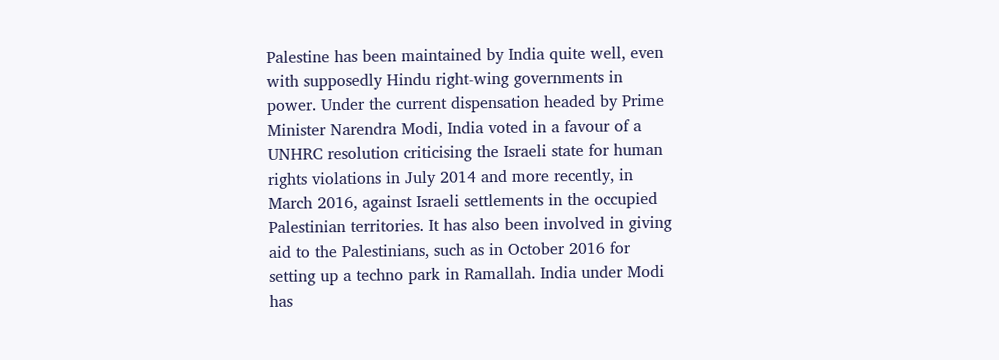Palestine has been maintained by India quite well, even with supposedly Hindu right-wing governments in power. Under the current dispensation headed by Prime Minister Narendra Modi, India voted in a favour of a UNHRC resolution criticising the Israeli state for human rights violations in July 2014 and more recently, in March 2016, against Israeli settlements in the occupied Palestinian territories. It has also been involved in giving aid to the Palestinians, such as in October 2016 for setting up a techno park in Ramallah. India under Modi has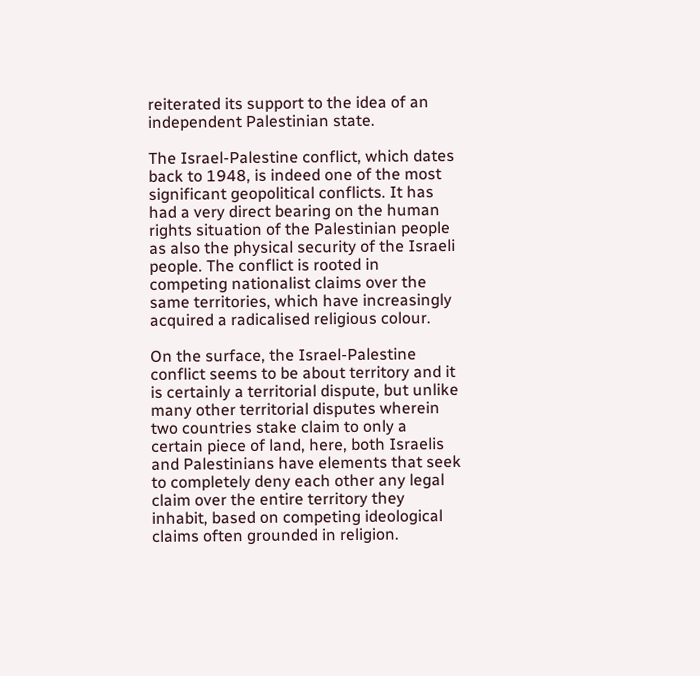reiterated its support to the idea of an independent Palestinian state.

The Israel-Palestine conflict, which dates back to 1948, is indeed one of the most significant geopolitical conflicts. It has had a very direct bearing on the human rights situation of the Palestinian people as also the physical security of the Israeli people. The conflict is rooted in competing nationalist claims over the same territories, which have increasingly acquired a radicalised religious colour.

On the surface, the Israel-Palestine conflict seems to be about territory and it is certainly a territorial dispute, but unlike many other territorial disputes wherein two countries stake claim to only a certain piece of land, here, both Israelis and Palestinians have elements that seek to completely deny each other any legal claim over the entire territory they inhabit, based on competing ideological claims often grounded in religion.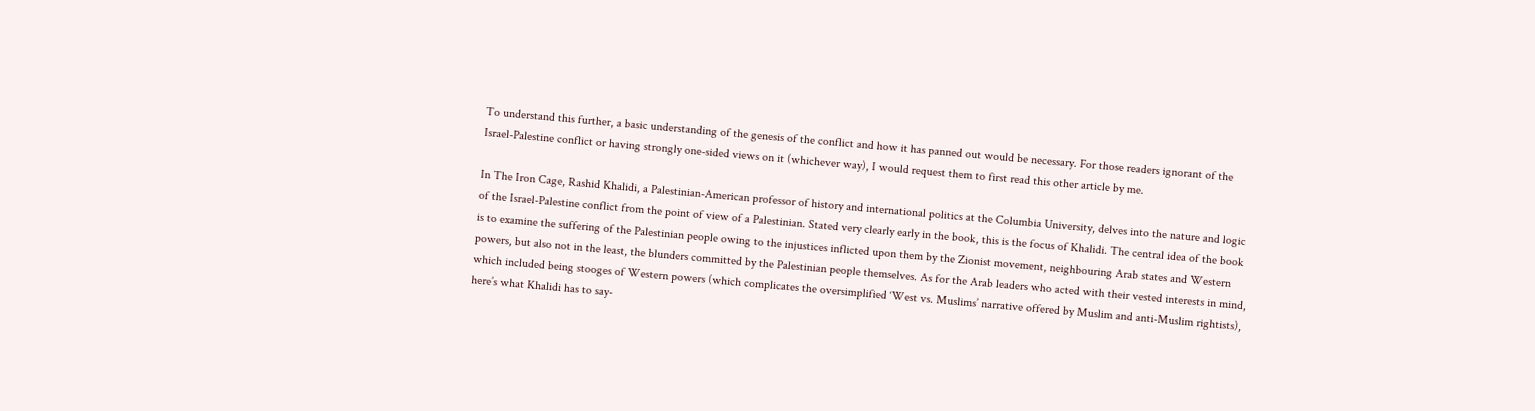To understand this further, a basic understanding of the genesis of the conflict and how it has panned out would be necessary. For those readers ignorant of the Israel-Palestine conflict or having strongly one-sided views on it (whichever way), I would request them to first read this other article by me.

In The Iron Cage, Rashid Khalidi, a Palestinian-American professor of history and international politics at the Columbia University, delves into the nature and logic of the Israel-Palestine conflict from the point of view of a Palestinian. Stated very clearly early in the book, this is the focus of Khalidi. The central idea of the book is to examine the suffering of the Palestinian people owing to the injustices inflicted upon them by the Zionist movement, neighbouring Arab states and Western powers, but also not in the least, the blunders committed by the Palestinian people themselves. As for the Arab leaders who acted with their vested interests in mind, which included being stooges of Western powers (which complicates the oversimplified ‘West vs. Muslims’ narrative offered by Muslim and anti-Muslim rightists), here’s what Khalidi has to say-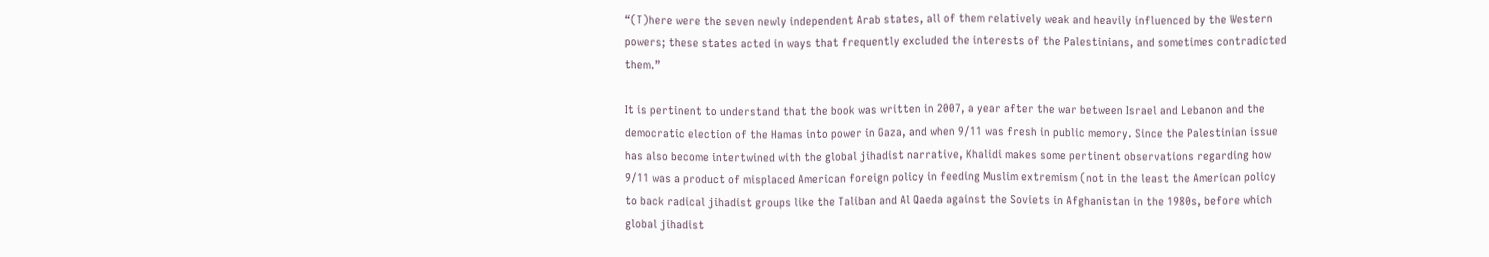“(T)here were the seven newly independent Arab states, all of them relatively weak and heavily influenced by the Western powers; these states acted in ways that frequently excluded the interests of the Palestinians, and sometimes contradicted them.”

It is pertinent to understand that the book was written in 2007, a year after the war between Israel and Lebanon and the democratic election of the Hamas into power in Gaza, and when 9/11 was fresh in public memory. Since the Palestinian issue has also become intertwined with the global jihadist narrative, Khalidi makes some pertinent observations regarding how 9/11 was a product of misplaced American foreign policy in feeding Muslim extremism (not in the least the American policy to back radical jihadist groups like the Taliban and Al Qaeda against the Soviets in Afghanistan in the 1980s, before which global jihadist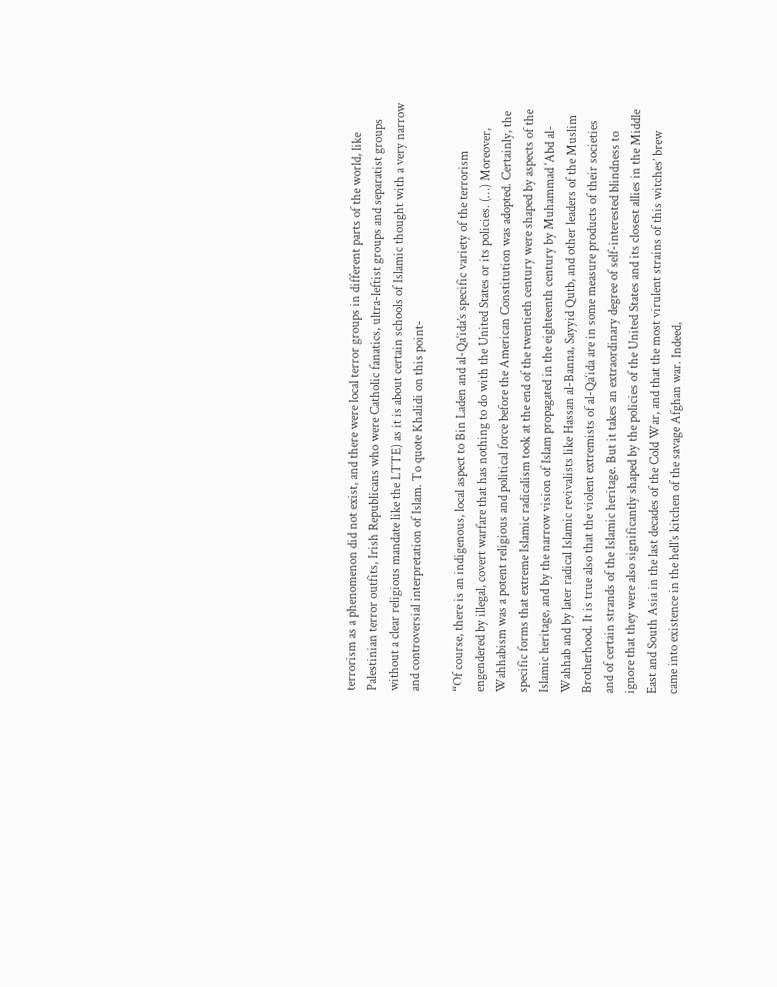terrorism as a phenomenon did not exist, and there were local terror groups in different parts of the world, like Palestinian terror outfits, Irish Republicans who were Catholic fanatics, ultra-leftist groups and separatist groups without a clear religious mandate like the LTTE) as it is about certain schools of Islamic thought with a very narrow and controversial interpretation of Islam. To quote Khalidi on this point-

“Of course, there is an indigenous, local aspect to Bin Laden and al-Qa‘ida’s specific variety of the terrorism engendered by illegal, covert warfare that has nothing to do with the United States or its policies. (…) Moreover, Wahhabism was a potent religious and political force before the American Constitution was adopted. Certainly, the specific forms that extreme Islamic radicalism took at the end of the twentieth century were shaped by aspects of the Islamic heritage, and by the narrow vision of Islam propagated in the eighteenth century by Muhammad ‘Abd al-Wahhab and by later radical Islamic revivalists like Hassan al-Banna, Sayyid Qutb, and other leaders of the Muslim Brotherhood. It is true also that the violent extremists of al-Qa‘ida are in some measure products of their societies and of certain strands of the Islamic heritage. But it takes an extraordinary degree of self-interested blindness to ignore that they were also significantly shaped by the policies of the United States and its closest allies in the Middle East and South Asia in the last decades of the Cold War, and that the most virulent strains of this witches’ brew came into existence in the hell’s kitchen of the savage Afghan war. Indeed,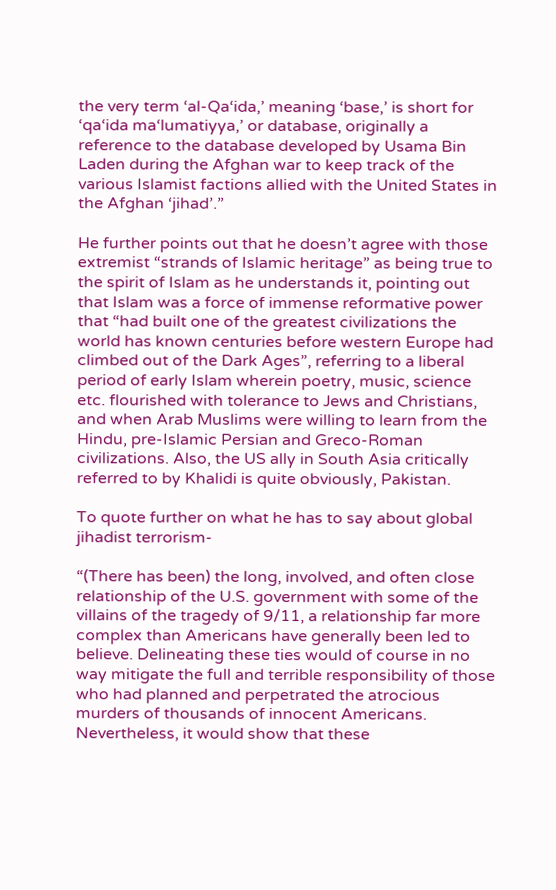the very term ‘al-Qa‘ida,’ meaning ‘base,’ is short for ‘qa‘ida ma‘lumatiyya,’ or database, originally a reference to the database developed by Usama Bin Laden during the Afghan war to keep track of the various Islamist factions allied with the United States in the Afghan ‘jihad’.”

He further points out that he doesn’t agree with those extremist “strands of Islamic heritage” as being true to the spirit of Islam as he understands it, pointing out that Islam was a force of immense reformative power that “had built one of the greatest civilizations the world has known centuries before western Europe had climbed out of the Dark Ages”, referring to a liberal period of early Islam wherein poetry, music, science etc. flourished with tolerance to Jews and Christians, and when Arab Muslims were willing to learn from the Hindu, pre-Islamic Persian and Greco-Roman civilizations. Also, the US ally in South Asia critically referred to by Khalidi is quite obviously, Pakistan.

To quote further on what he has to say about global jihadist terrorism-

“(There has been) the long, involved, and often close relationship of the U.S. government with some of the villains of the tragedy of 9/11, a relationship far more complex than Americans have generally been led to believe. Delineating these ties would of course in no way mitigate the full and terrible responsibility of those who had planned and perpetrated the atrocious murders of thousands of innocent Americans. Nevertheless, it would show that these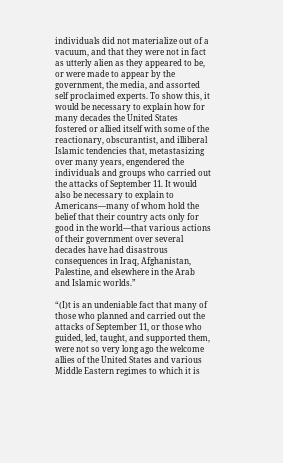individuals did not materialize out of a vacuum, and that they were not in fact as utterly alien as they appeared to be, or were made to appear by the government, the media, and assorted self proclaimed experts. To show this, it would be necessary to explain how for many decades the United States fostered or allied itself with some of the reactionary, obscurantist, and illiberal Islamic tendencies that, metastasizing over many years, engendered the individuals and groups who carried out the attacks of September 11. It would also be necessary to explain to Americans—many of whom hold the belief that their country acts only for good in the world—that various actions of their government over several decades have had disastrous consequences in Iraq, Afghanistan, Palestine, and elsewhere in the Arab and Islamic worlds.”

“(I)t is an undeniable fact that many of those who planned and carried out the attacks of September 11, or those who guided, led, taught, and supported them, were not so very long ago the welcome allies of the United States and various Middle Eastern regimes to which it is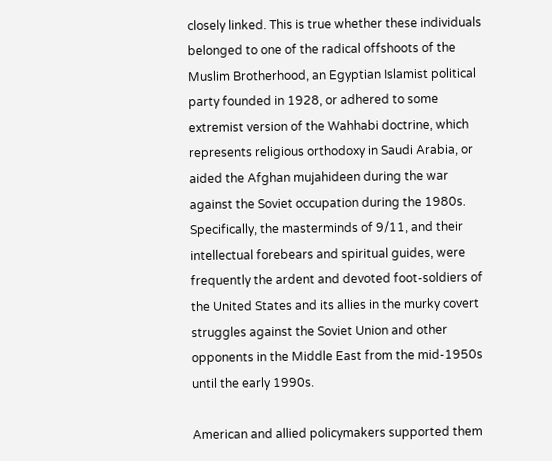closely linked. This is true whether these individuals belonged to one of the radical offshoots of the Muslim Brotherhood, an Egyptian Islamist political party founded in 1928, or adhered to some extremist version of the Wahhabi doctrine, which represents religious orthodoxy in Saudi Arabia, or aided the Afghan mujahideen during the war against the Soviet occupation during the 1980s. Specifically, the masterminds of 9/11, and their intellectual forebears and spiritual guides, were frequently the ardent and devoted foot-soldiers of the United States and its allies in the murky covert struggles against the Soviet Union and other opponents in the Middle East from the mid-1950s until the early 1990s.

American and allied policymakers supported them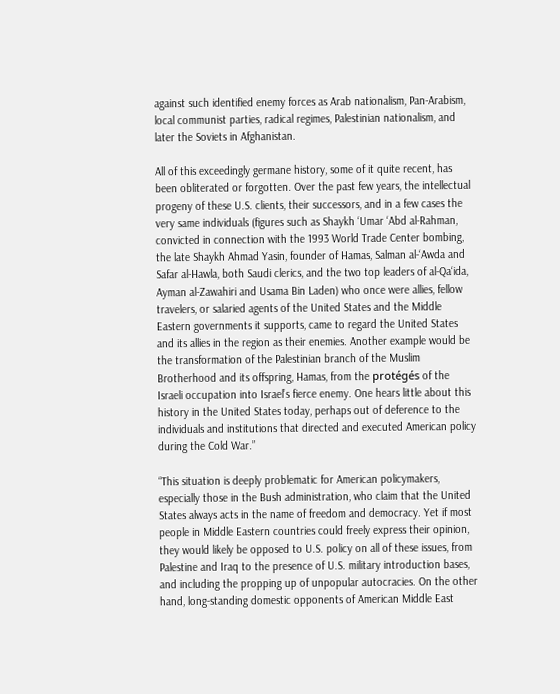against such identified enemy forces as Arab nationalism, Pan-Arabism, local communist parties, radical regimes, Palestinian nationalism, and later the Soviets in Afghanistan.

All of this exceedingly germane history, some of it quite recent, has been obliterated or forgotten. Over the past few years, the intellectual progeny of these U.S. clients, their successors, and in a few cases the very same individuals (figures such as Shaykh ‘Umar ‘Abd al-Rahman, convicted in connection with the 1993 World Trade Center bombing, the late Shaykh Ahmad Yasin, founder of Hamas, Salman al-‘Awda and Safar al-Hawla, both Saudi clerics, and the two top leaders of al-Qa‘ida, Ayman al-Zawahiri and Usama Bin Laden) who once were allies, fellow travelers, or salaried agents of the United States and the Middle Eastern governments it supports, came to regard the United States and its allies in the region as their enemies. Another example would be the transformation of the Palestinian branch of the Muslim Brotherhood and its offspring, Hamas, from the protégés of the Israeli occupation into Israel’s fierce enemy. One hears little about this history in the United States today, perhaps out of deference to the individuals and institutions that directed and executed American policy during the Cold War.”

“This situation is deeply problematic for American policymakers, especially those in the Bush administration, who claim that the United States always acts in the name of freedom and democracy. Yet if most people in Middle Eastern countries could freely express their opinion, they would likely be opposed to U.S. policy on all of these issues, from Palestine and Iraq to the presence of U.S. military introduction bases, and including the propping up of unpopular autocracies. On the other hand, long-standing domestic opponents of American Middle East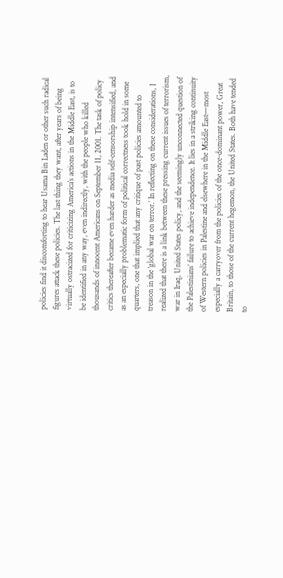policies find it discomforting to hear Usama Bin Laden or other such radical figures attack these policies. The last thing they want, after years of being virtually ostracized for criticizing America’s actions in the Middle East, is to be identified in any way, even indirectly, with the people who killed thousands of innocent Americans on September 11, 2001. The task of policy critics thereafter became even harder as media self-censorship intensified, and as an especially problematic form of political correctness took hold in some quarters, one that implied that any critique of past policies amounted to treason in the ‘global war on terror.’ In reflecting on these considerations, I realized that there is a link between these pressing current issues of terrorism, war in Iraq, United States policy, and the seemingly unconnected question of the Palestinians’ failure to achieve independence. It lies in a striking continuity of Western policies in Palestine and elsewhere in the Middle East—most especially a carryover from the policies of the once-dominant power, Great Britain, to those of the current hegemon, the United States. Both have tended to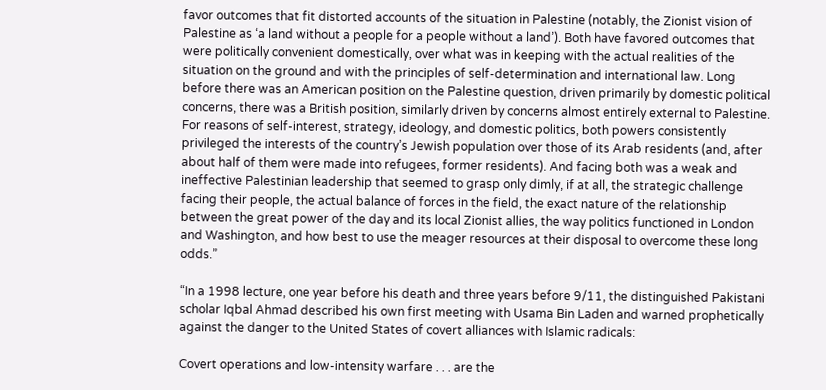favor outcomes that fit distorted accounts of the situation in Palestine (notably, the Zionist vision of Palestine as ‘a land without a people for a people without a land’). Both have favored outcomes that were politically convenient domestically, over what was in keeping with the actual realities of the situation on the ground and with the principles of self-determination and international law. Long before there was an American position on the Palestine question, driven primarily by domestic political concerns, there was a British position, similarly driven by concerns almost entirely external to Palestine. For reasons of self-interest, strategy, ideology, and domestic politics, both powers consistently privileged the interests of the country’s Jewish population over those of its Arab residents (and, after about half of them were made into refugees, former residents). And facing both was a weak and ineffective Palestinian leadership that seemed to grasp only dimly, if at all, the strategic challenge facing their people, the actual balance of forces in the field, the exact nature of the relationship between the great power of the day and its local Zionist allies, the way politics functioned in London and Washington, and how best to use the meager resources at their disposal to overcome these long odds.”

“In a 1998 lecture, one year before his death and three years before 9/11, the distinguished Pakistani scholar Iqbal Ahmad described his own first meeting with Usama Bin Laden and warned prophetically against the danger to the United States of covert alliances with Islamic radicals:

Covert operations and low-intensity warfare . . . are the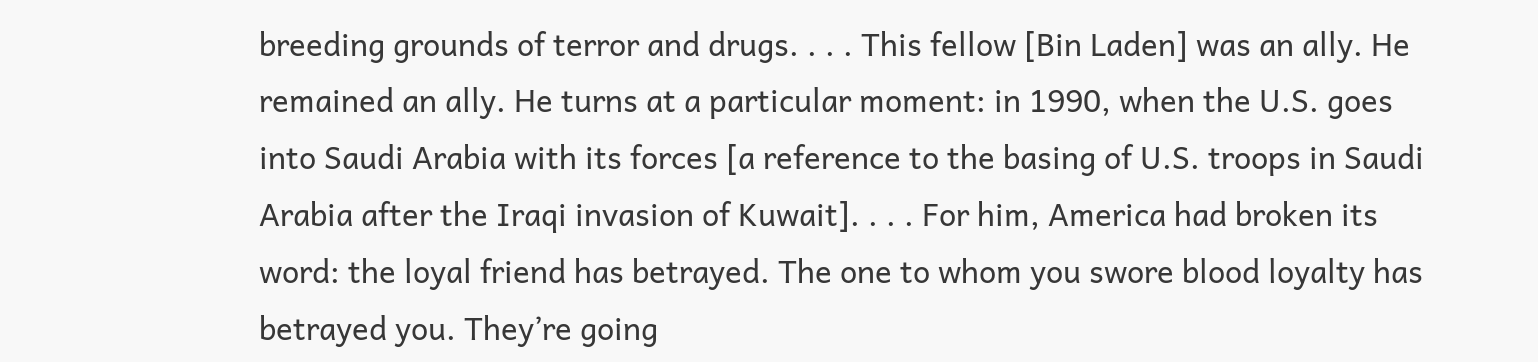breeding grounds of terror and drugs. . . . This fellow [Bin Laden] was an ally. He remained an ally. He turns at a particular moment: in 1990, when the U.S. goes into Saudi Arabia with its forces [a reference to the basing of U.S. troops in Saudi Arabia after the Iraqi invasion of Kuwait]. . . . For him, America had broken its word: the loyal friend has betrayed. The one to whom you swore blood loyalty has betrayed you. They’re going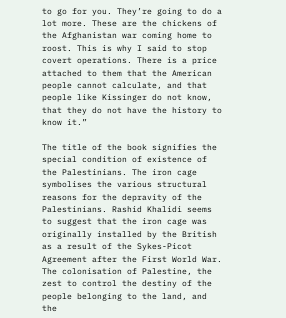to go for you. They’re going to do a lot more. These are the chickens of the Afghanistan war coming home to roost. This is why I said to stop covert operations. There is a price attached to them that the American people cannot calculate, and that people like Kissinger do not know, that they do not have the history to know it.”

The title of the book signifies the special condition of existence of the Palestinians. The iron cage symbolises the various structural reasons for the depravity of the Palestinians. Rashid Khalidi seems to suggest that the iron cage was originally installed by the British as a result of the Sykes-Picot Agreement after the First World War. The colonisation of Palestine, the zest to control the destiny of the people belonging to the land, and the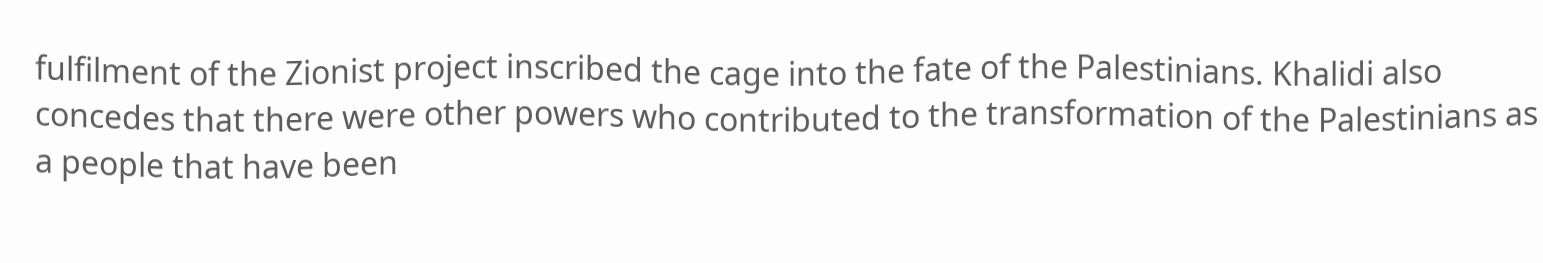fulfilment of the Zionist project inscribed the cage into the fate of the Palestinians. Khalidi also concedes that there were other powers who contributed to the transformation of the Palestinians as a people that have been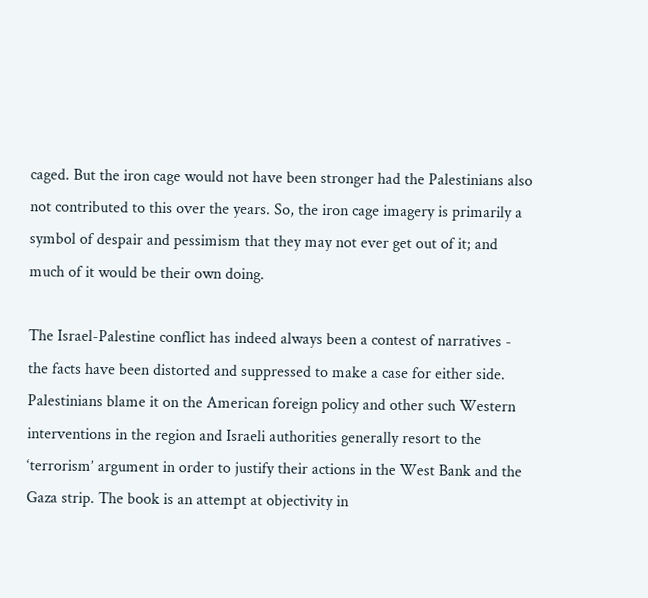caged. But the iron cage would not have been stronger had the Palestinians also not contributed to this over the years. So, the iron cage imagery is primarily a symbol of despair and pessimism that they may not ever get out of it; and much of it would be their own doing.

The Israel-Palestine conflict has indeed always been a contest of narratives - the facts have been distorted and suppressed to make a case for either side. Palestinians blame it on the American foreign policy and other such Western interventions in the region and Israeli authorities generally resort to the ‘terrorism’ argument in order to justify their actions in the West Bank and the Gaza strip. The book is an attempt at objectivity in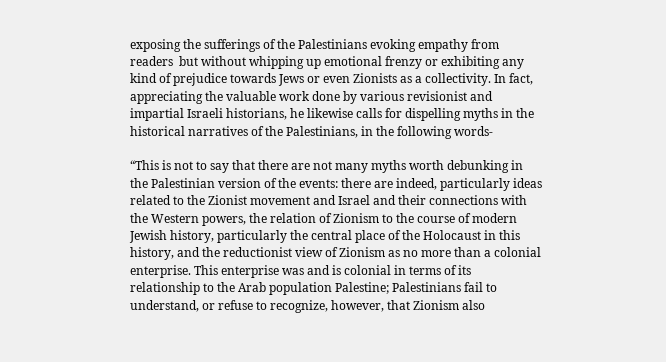exposing the sufferings of the Palestinians evoking empathy from readers  but without whipping up emotional frenzy or exhibiting any kind of prejudice towards Jews or even Zionists as a collectivity. In fact, appreciating the valuable work done by various revisionist and impartial Israeli historians, he likewise calls for dispelling myths in the historical narratives of the Palestinians, in the following words-

“This is not to say that there are not many myths worth debunking in the Palestinian version of the events: there are indeed, particularly ideas related to the Zionist movement and Israel and their connections with the Western powers, the relation of Zionism to the course of modern Jewish history, particularly the central place of the Holocaust in this history, and the reductionist view of Zionism as no more than a colonial enterprise. This enterprise was and is colonial in terms of its relationship to the Arab population Palestine; Palestinians fail to understand, or refuse to recognize, however, that Zionism also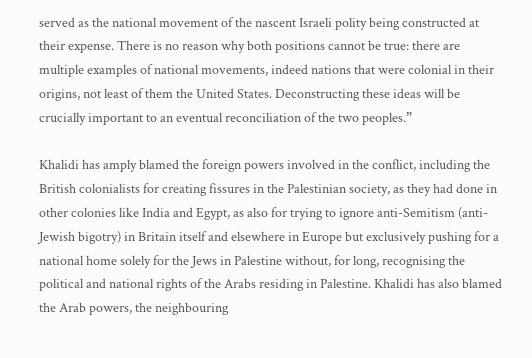served as the national movement of the nascent Israeli polity being constructed at their expense. There is no reason why both positions cannot be true: there are multiple examples of national movements, indeed nations that were colonial in their origins, not least of them the United States. Deconstructing these ideas will be crucially important to an eventual reconciliation of the two peoples.”

Khalidi has amply blamed the foreign powers involved in the conflict, including the British colonialists for creating fissures in the Palestinian society, as they had done in other colonies like India and Egypt, as also for trying to ignore anti-Semitism (anti-Jewish bigotry) in Britain itself and elsewhere in Europe but exclusively pushing for a national home solely for the Jews in Palestine without, for long, recognising the political and national rights of the Arabs residing in Palestine. Khalidi has also blamed the Arab powers, the neighbouring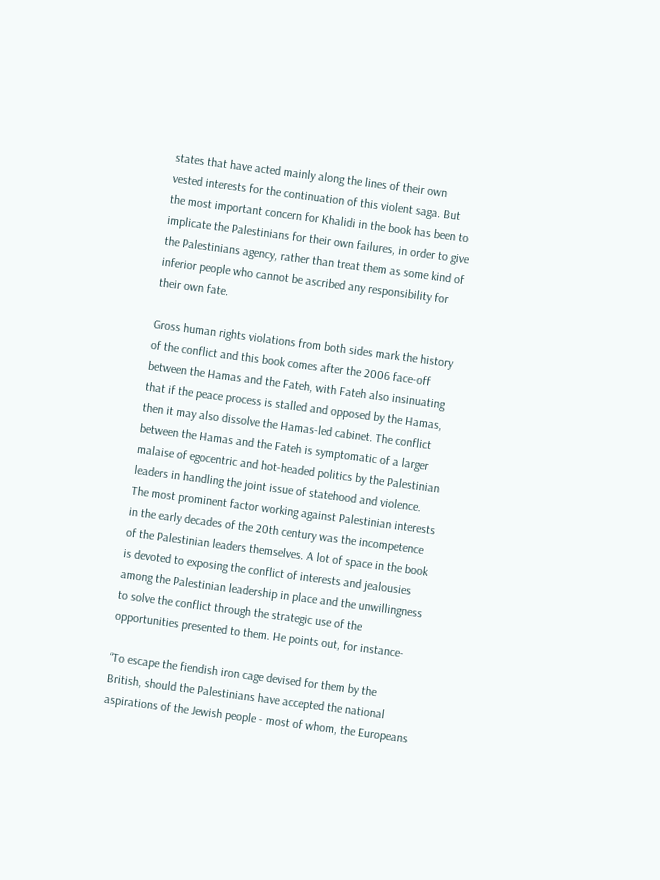states that have acted mainly along the lines of their own vested interests for the continuation of this violent saga. But the most important concern for Khalidi in the book has been to implicate the Palestinians for their own failures, in order to give the Palestinians agency, rather than treat them as some kind of inferior people who cannot be ascribed any responsibility for their own fate.

Gross human rights violations from both sides mark the history of the conflict and this book comes after the 2006 face-off between the Hamas and the Fateh, with Fateh also insinuating that if the peace process is stalled and opposed by the Hamas, then it may also dissolve the Hamas-led cabinet. The conflict between the Hamas and the Fateh is symptomatic of a larger malaise of egocentric and hot-headed politics by the Palestinian leaders in handling the joint issue of statehood and violence. The most prominent factor working against Palestinian interests in the early decades of the 20th century was the incompetence of the Palestinian leaders themselves. A lot of space in the book is devoted to exposing the conflict of interests and jealousies among the Palestinian leadership in place and the unwillingness to solve the conflict through the strategic use of the opportunities presented to them. He points out, for instance-

“To escape the fiendish iron cage devised for them by the British, should the Palestinians have accepted the national aspirations of the Jewish people - most of whom, the Europeans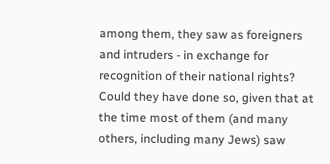among them, they saw as foreigners and intruders - in exchange for recognition of their national rights? Could they have done so, given that at the time most of them (and many others, including many Jews) saw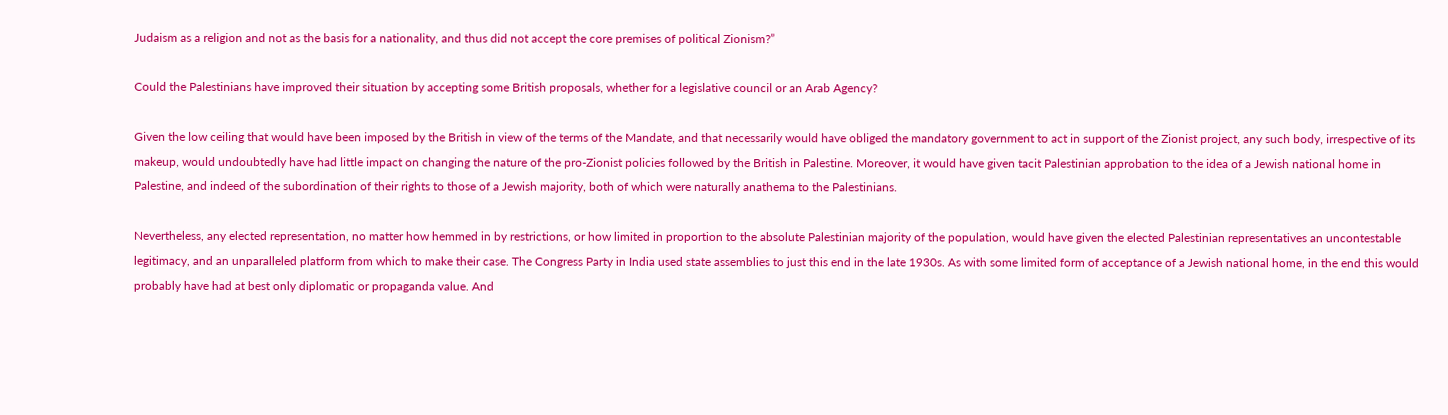Judaism as a religion and not as the basis for a nationality, and thus did not accept the core premises of political Zionism?”

Could the Palestinians have improved their situation by accepting some British proposals, whether for a legislative council or an Arab Agency?

Given the low ceiling that would have been imposed by the British in view of the terms of the Mandate, and that necessarily would have obliged the mandatory government to act in support of the Zionist project, any such body, irrespective of its makeup, would undoubtedly have had little impact on changing the nature of the pro-Zionist policies followed by the British in Palestine. Moreover, it would have given tacit Palestinian approbation to the idea of a Jewish national home in Palestine, and indeed of the subordination of their rights to those of a Jewish majority, both of which were naturally anathema to the Palestinians.

Nevertheless, any elected representation, no matter how hemmed in by restrictions, or how limited in proportion to the absolute Palestinian majority of the population, would have given the elected Palestinian representatives an uncontestable legitimacy, and an unparalleled platform from which to make their case. The Congress Party in India used state assemblies to just this end in the late 1930s. As with some limited form of acceptance of a Jewish national home, in the end this would probably have had at best only diplomatic or propaganda value. And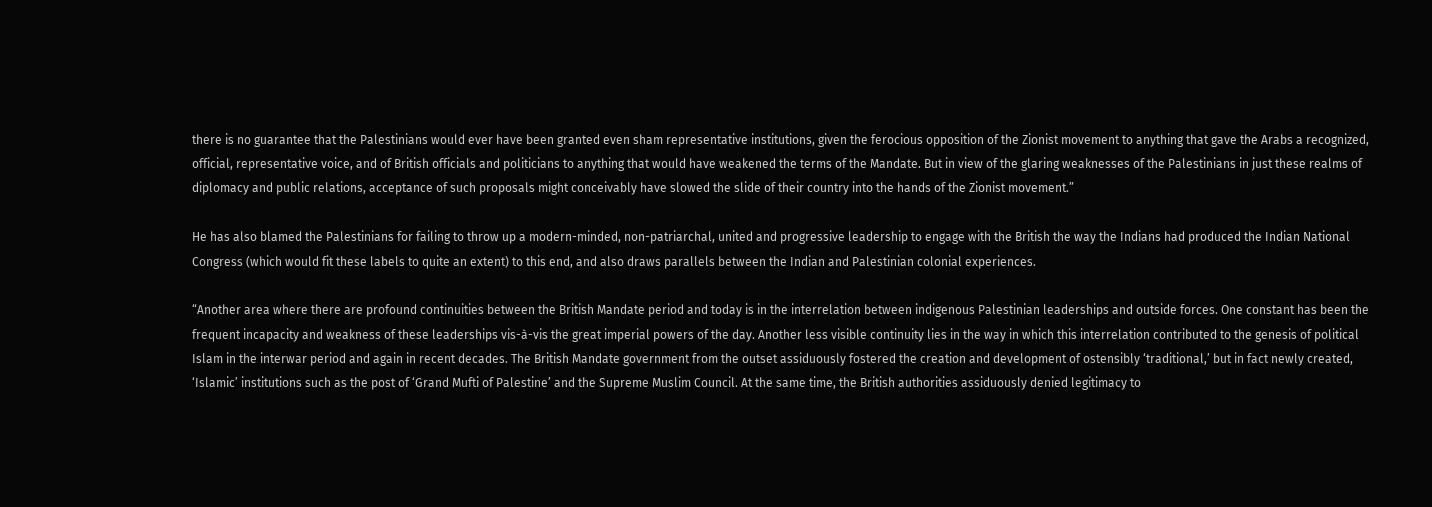there is no guarantee that the Palestinians would ever have been granted even sham representative institutions, given the ferocious opposition of the Zionist movement to anything that gave the Arabs a recognized, official, representative voice, and of British officials and politicians to anything that would have weakened the terms of the Mandate. But in view of the glaring weaknesses of the Palestinians in just these realms of diplomacy and public relations, acceptance of such proposals might conceivably have slowed the slide of their country into the hands of the Zionist movement.”

He has also blamed the Palestinians for failing to throw up a modern-minded, non-patriarchal, united and progressive leadership to engage with the British the way the Indians had produced the Indian National Congress (which would fit these labels to quite an extent) to this end, and also draws parallels between the Indian and Palestinian colonial experiences.

“Another area where there are profound continuities between the British Mandate period and today is in the interrelation between indigenous Palestinian leaderships and outside forces. One constant has been the frequent incapacity and weakness of these leaderships vis-à-vis the great imperial powers of the day. Another less visible continuity lies in the way in which this interrelation contributed to the genesis of political Islam in the interwar period and again in recent decades. The British Mandate government from the outset assiduously fostered the creation and development of ostensibly ‘traditional,’ but in fact newly created, ‘Islamic’ institutions such as the post of ‘Grand Mufti of Palestine’ and the Supreme Muslim Council. At the same time, the British authorities assiduously denied legitimacy to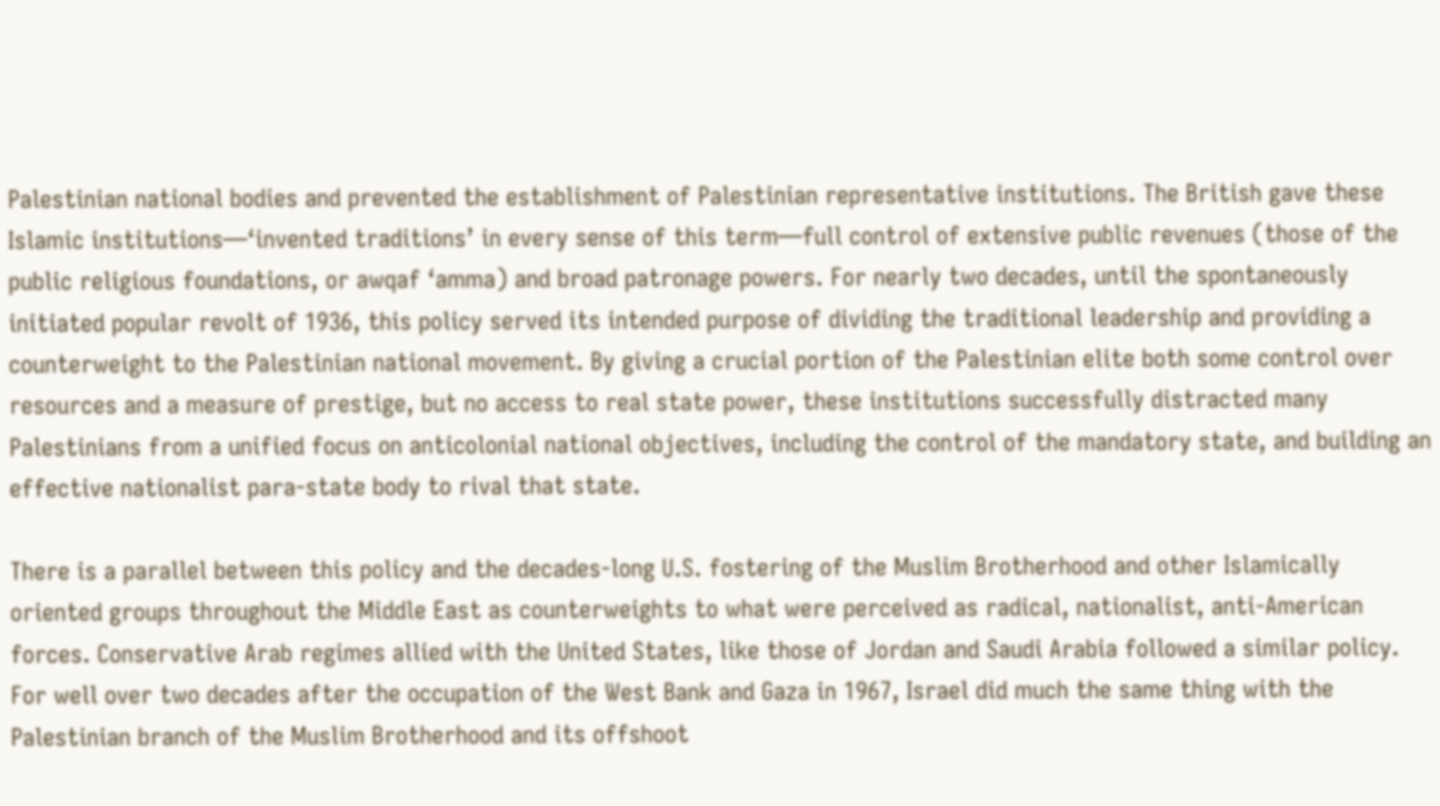Palestinian national bodies and prevented the establishment of Palestinian representative institutions. The British gave these Islamic institutions—‘invented traditions’ in every sense of this term—full control of extensive public revenues (those of the public religious foundations, or awqaf ‘amma) and broad patronage powers. For nearly two decades, until the spontaneously initiated popular revolt of 1936, this policy served its intended purpose of dividing the traditional leadership and providing a counterweight to the Palestinian national movement. By giving a crucial portion of the Palestinian elite both some control over resources and a measure of prestige, but no access to real state power, these institutions successfully distracted many Palestinians from a unified focus on anticolonial national objectives, including the control of the mandatory state, and building an effective nationalist para-state body to rival that state.

There is a parallel between this policy and the decades-long U.S. fostering of the Muslim Brotherhood and other Islamically oriented groups throughout the Middle East as counterweights to what were perceived as radical, nationalist, anti-American forces. Conservative Arab regimes allied with the United States, like those of Jordan and Saudi Arabia followed a similar policy. For well over two decades after the occupation of the West Bank and Gaza in 1967, Israel did much the same thing with the Palestinian branch of the Muslim Brotherhood and its offshoot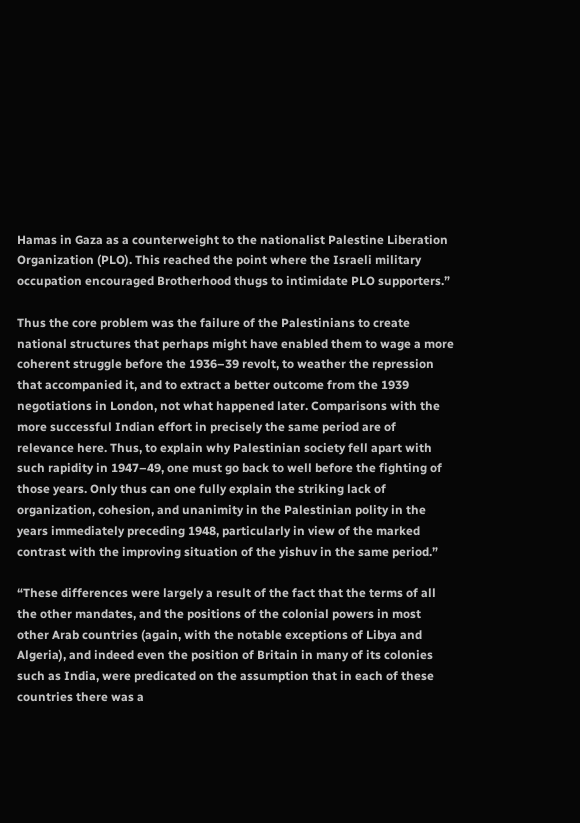Hamas in Gaza as a counterweight to the nationalist Palestine Liberation Organization (PLO). This reached the point where the Israeli military occupation encouraged Brotherhood thugs to intimidate PLO supporters.”

Thus the core problem was the failure of the Palestinians to create national structures that perhaps might have enabled them to wage a more coherent struggle before the 1936–39 revolt, to weather the repression that accompanied it, and to extract a better outcome from the 1939 negotiations in London, not what happened later. Comparisons with the more successful Indian effort in precisely the same period are of relevance here. Thus, to explain why Palestinian society fell apart with such rapidity in 1947–49, one must go back to well before the fighting of those years. Only thus can one fully explain the striking lack of organization, cohesion, and unanimity in the Palestinian polity in the years immediately preceding 1948, particularly in view of the marked contrast with the improving situation of the yishuv in the same period.”

“These differences were largely a result of the fact that the terms of all the other mandates, and the positions of the colonial powers in most other Arab countries (again, with the notable exceptions of Libya and Algeria), and indeed even the position of Britain in many of its colonies such as India, were predicated on the assumption that in each of these countries there was a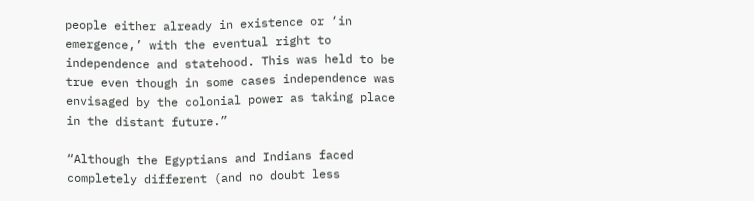people either already in existence or ‘in emergence,’ with the eventual right to independence and statehood. This was held to be true even though in some cases independence was envisaged by the colonial power as taking place in the distant future.”

“Although the Egyptians and Indians faced completely different (and no doubt less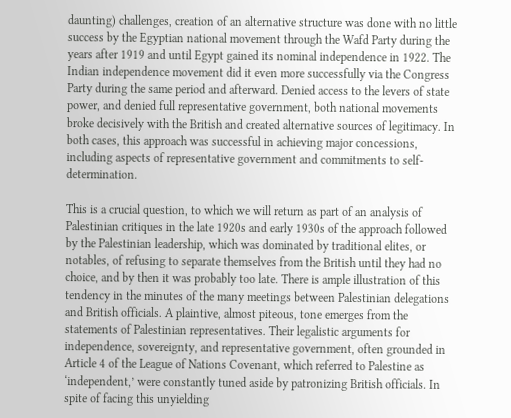daunting) challenges, creation of an alternative structure was done with no little success by the Egyptian national movement through the Wafd Party during the years after 1919 and until Egypt gained its nominal independence in 1922. The Indian independence movement did it even more successfully via the Congress Party during the same period and afterward. Denied access to the levers of state power, and denied full representative government, both national movements broke decisively with the British and created alternative sources of legitimacy. In both cases, this approach was successful in achieving major concessions, including aspects of representative government and commitments to self-determination.

This is a crucial question, to which we will return as part of an analysis of Palestinian critiques in the late 1920s and early 1930s of the approach followed by the Palestinian leadership, which was dominated by traditional elites, or notables, of refusing to separate themselves from the British until they had no choice, and by then it was probably too late. There is ample illustration of this tendency in the minutes of the many meetings between Palestinian delegations and British officials. A plaintive, almost piteous, tone emerges from the statements of Palestinian representatives. Their legalistic arguments for independence, sovereignty, and representative government, often grounded in Article 4 of the League of Nations Covenant, which referred to Palestine as ‘independent,’ were constantly tuned aside by patronizing British officials. In spite of facing this unyielding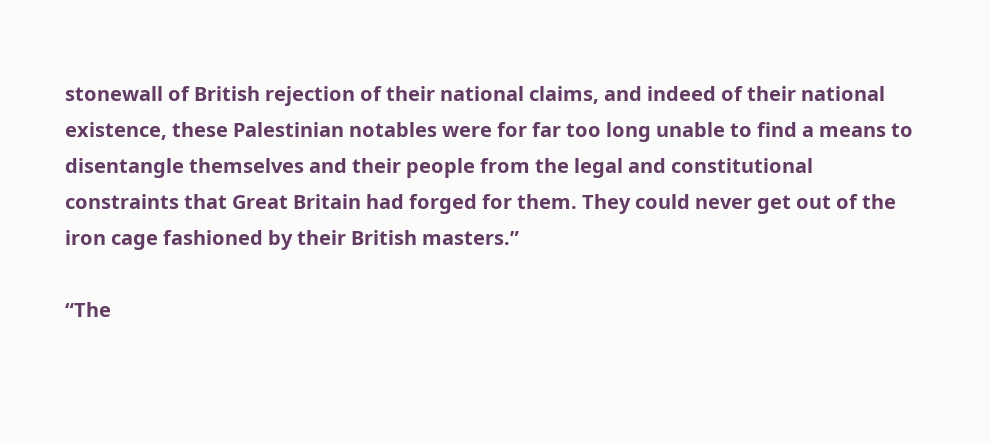stonewall of British rejection of their national claims, and indeed of their national existence, these Palestinian notables were for far too long unable to find a means to disentangle themselves and their people from the legal and constitutional constraints that Great Britain had forged for them. They could never get out of the iron cage fashioned by their British masters.”

“The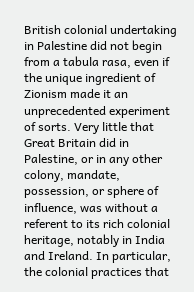British colonial undertaking in Palestine did not begin from a tabula rasa, even if the unique ingredient of Zionism made it an unprecedented experiment of sorts. Very little that Great Britain did in Palestine, or in any other colony, mandate, possession, or sphere of influence, was without a referent to its rich colonial heritage, notably in India and Ireland. In particular, the colonial practices that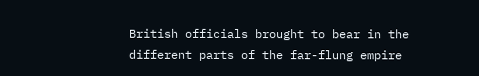British officials brought to bear in the different parts of the far-flung empire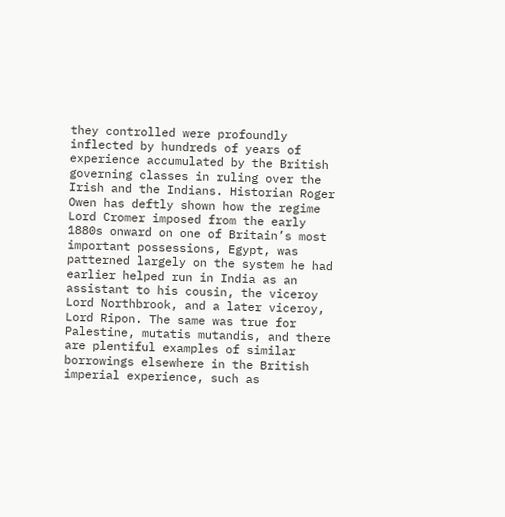they controlled were profoundly inflected by hundreds of years of experience accumulated by the British governing classes in ruling over the Irish and the Indians. Historian Roger Owen has deftly shown how the regime Lord Cromer imposed from the early 1880s onward on one of Britain’s most important possessions, Egypt, was patterned largely on the system he had earlier helped run in India as an assistant to his cousin, the viceroy Lord Northbrook, and a later viceroy, Lord Ripon. The same was true for Palestine, mutatis mutandis, and there are plentiful examples of similar borrowings elsewhere in the British imperial experience, such as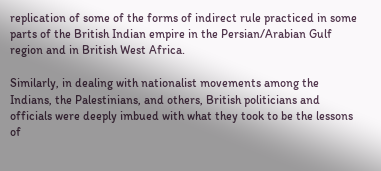replication of some of the forms of indirect rule practiced in some parts of the British Indian empire in the Persian/Arabian Gulf region and in British West Africa.

Similarly, in dealing with nationalist movements among the Indians, the Palestinians, and others, British politicians and officials were deeply imbued with what they took to be the lessons of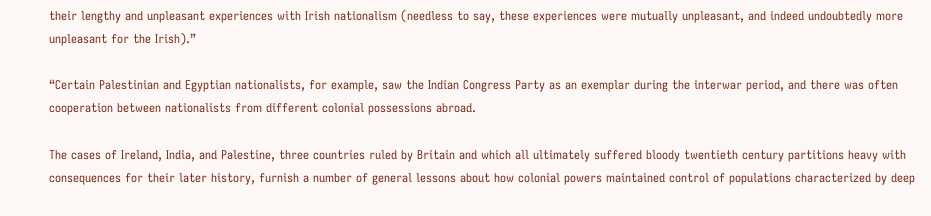their lengthy and unpleasant experiences with Irish nationalism (needless to say, these experiences were mutually unpleasant, and indeed undoubtedly more unpleasant for the Irish).”

“Certain Palestinian and Egyptian nationalists, for example, saw the Indian Congress Party as an exemplar during the interwar period, and there was often cooperation between nationalists from different colonial possessions abroad.

The cases of Ireland, India, and Palestine, three countries ruled by Britain and which all ultimately suffered bloody twentieth century partitions heavy with consequences for their later history, furnish a number of general lessons about how colonial powers maintained control of populations characterized by deep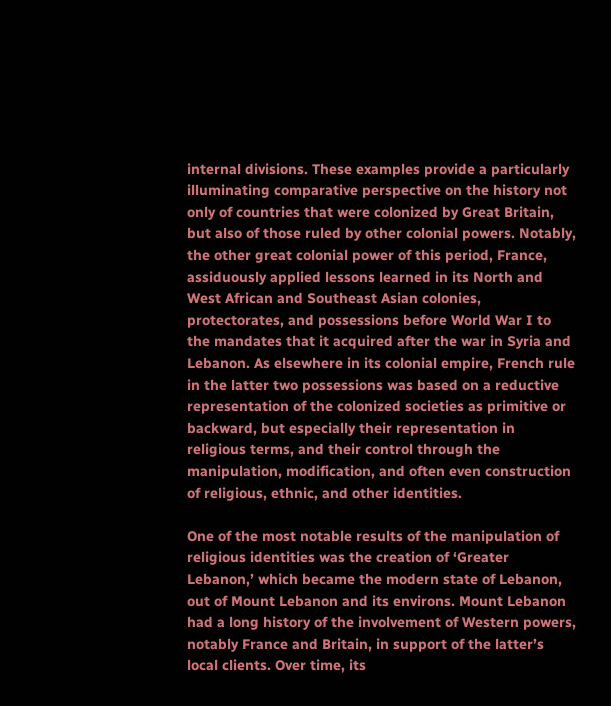internal divisions. These examples provide a particularly illuminating comparative perspective on the history not only of countries that were colonized by Great Britain, but also of those ruled by other colonial powers. Notably, the other great colonial power of this period, France, assiduously applied lessons learned in its North and West African and Southeast Asian colonies, protectorates, and possessions before World War I to the mandates that it acquired after the war in Syria and Lebanon. As elsewhere in its colonial empire, French rule in the latter two possessions was based on a reductive representation of the colonized societies as primitive or backward, but especially their representation in religious terms, and their control through the manipulation, modification, and often even construction of religious, ethnic, and other identities.

One of the most notable results of the manipulation of religious identities was the creation of ‘Greater Lebanon,’ which became the modern state of Lebanon, out of Mount Lebanon and its environs. Mount Lebanon had a long history of the involvement of Western powers, notably France and Britain, in support of the latter’s local clients. Over time, its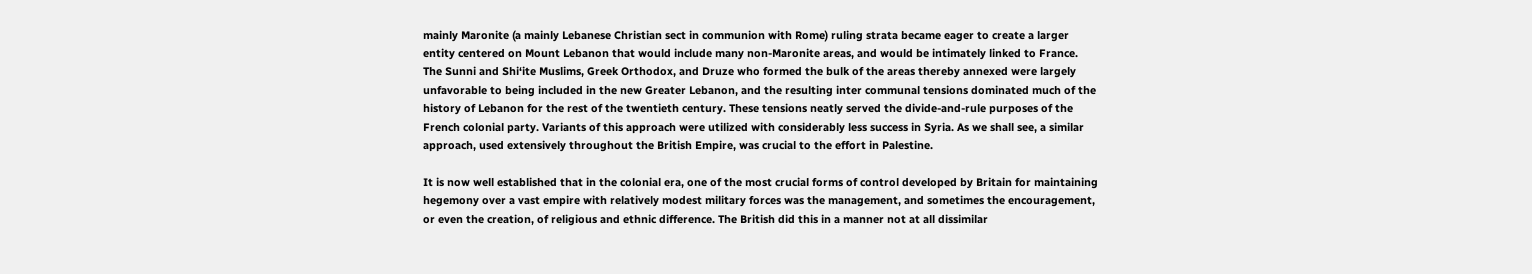mainly Maronite (a mainly Lebanese Christian sect in communion with Rome) ruling strata became eager to create a larger entity centered on Mount Lebanon that would include many non-Maronite areas, and would be intimately linked to France. The Sunni and Shi‘ite Muslims, Greek Orthodox, and Druze who formed the bulk of the areas thereby annexed were largely unfavorable to being included in the new Greater Lebanon, and the resulting inter communal tensions dominated much of the history of Lebanon for the rest of the twentieth century. These tensions neatly served the divide-and-rule purposes of the French colonial party. Variants of this approach were utilized with considerably less success in Syria. As we shall see, a similar approach, used extensively throughout the British Empire, was crucial to the effort in Palestine.

It is now well established that in the colonial era, one of the most crucial forms of control developed by Britain for maintaining hegemony over a vast empire with relatively modest military forces was the management, and sometimes the encouragement, or even the creation, of religious and ethnic difference. The British did this in a manner not at all dissimilar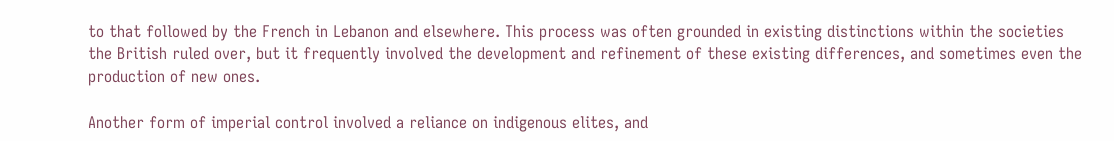to that followed by the French in Lebanon and elsewhere. This process was often grounded in existing distinctions within the societies the British ruled over, but it frequently involved the development and refinement of these existing differences, and sometimes even the production of new ones.

Another form of imperial control involved a reliance on indigenous elites, and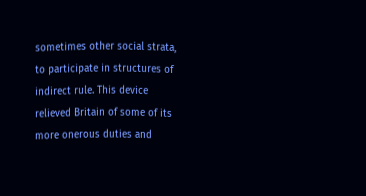sometimes other social strata, to participate in structures of indirect rule. This device relieved Britain of some of its more onerous duties and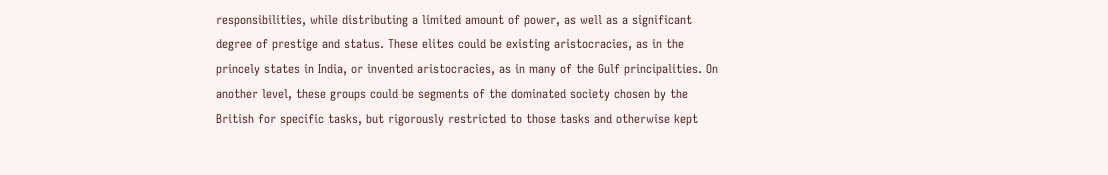responsibilities, while distributing a limited amount of power, as well as a significant degree of prestige and status. These elites could be existing aristocracies, as in the princely states in India, or invented aristocracies, as in many of the Gulf principalities. On another level, these groups could be segments of the dominated society chosen by the British for specific tasks, but rigorously restricted to those tasks and otherwise kept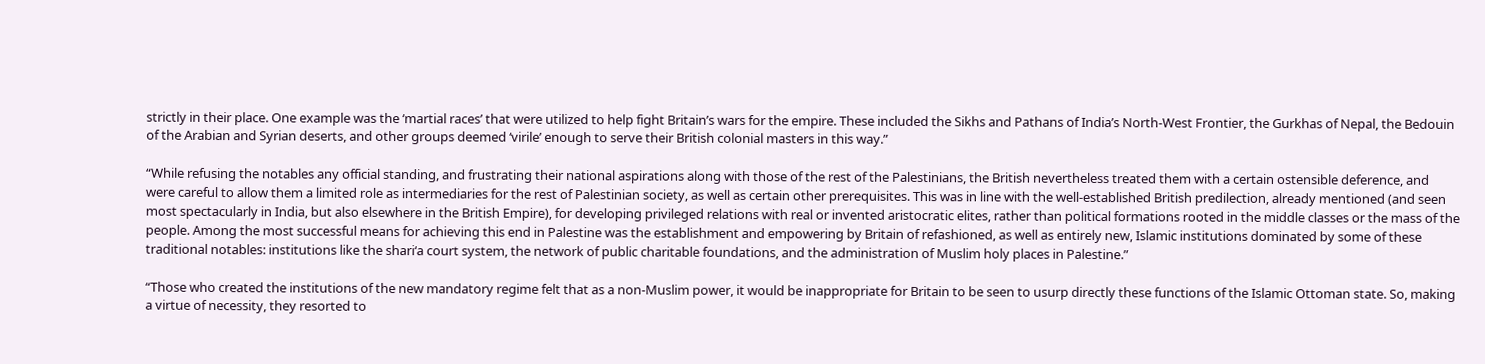strictly in their place. One example was the ‘martial races’ that were utilized to help fight Britain’s wars for the empire. These included the Sikhs and Pathans of India’s North-West Frontier, the Gurkhas of Nepal, the Bedouin of the Arabian and Syrian deserts, and other groups deemed ‘virile’ enough to serve their British colonial masters in this way.”

“While refusing the notables any official standing, and frustrating their national aspirations along with those of the rest of the Palestinians, the British nevertheless treated them with a certain ostensible deference, and were careful to allow them a limited role as intermediaries for the rest of Palestinian society, as well as certain other prerequisites. This was in line with the well-established British predilection, already mentioned (and seen most spectacularly in India, but also elsewhere in the British Empire), for developing privileged relations with real or invented aristocratic elites, rather than political formations rooted in the middle classes or the mass of the people. Among the most successful means for achieving this end in Palestine was the establishment and empowering by Britain of refashioned, as well as entirely new, Islamic institutions dominated by some of these traditional notables: institutions like the shari‘a court system, the network of public charitable foundations, and the administration of Muslim holy places in Palestine.”

“Those who created the institutions of the new mandatory regime felt that as a non-Muslim power, it would be inappropriate for Britain to be seen to usurp directly these functions of the Islamic Ottoman state. So, making a virtue of necessity, they resorted to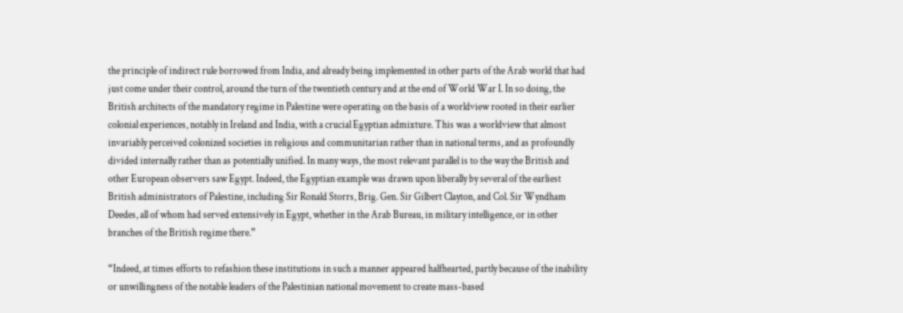the principle of indirect rule borrowed from India, and already being implemented in other parts of the Arab world that had just come under their control, around the turn of the twentieth century and at the end of World War I. In so doing, the British architects of the mandatory regime in Palestine were operating on the basis of a worldview rooted in their earlier colonial experiences, notably in Ireland and India, with a crucial Egyptian admixture. This was a worldview that almost invariably perceived colonized societies in religious and communitarian rather than in national terms, and as profoundly divided internally rather than as potentially unified. In many ways, the most relevant parallel is to the way the British and other European observers saw Egypt. Indeed, the Egyptian example was drawn upon liberally by several of the earliest British administrators of Palestine, including Sir Ronald Storrs, Brig. Gen. Sir Gilbert Clayton, and Col. Sir Wyndham Deedes, all of whom had served extensively in Egypt, whether in the Arab Bureau, in military intelligence, or in other branches of the British regime there.”

“Indeed, at times efforts to refashion these institutions in such a manner appeared halfhearted, partly because of the inability or unwillingness of the notable leaders of the Palestinian national movement to create mass-based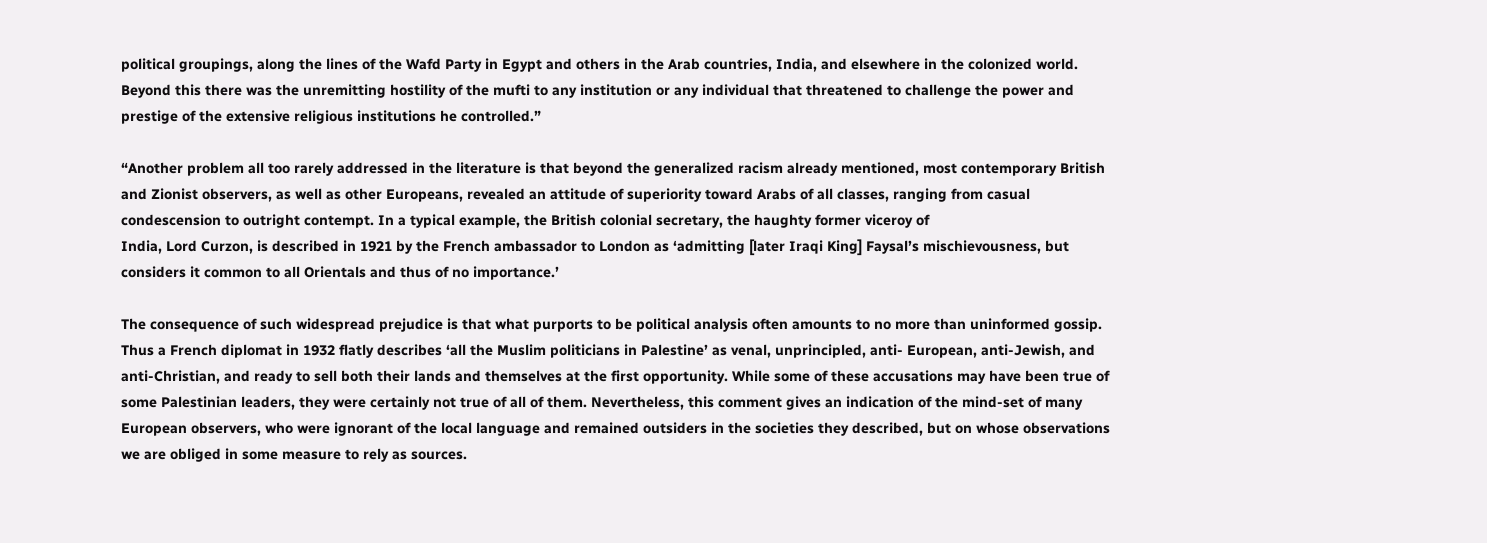political groupings, along the lines of the Wafd Party in Egypt and others in the Arab countries, India, and elsewhere in the colonized world. Beyond this there was the unremitting hostility of the mufti to any institution or any individual that threatened to challenge the power and prestige of the extensive religious institutions he controlled.”

“Another problem all too rarely addressed in the literature is that beyond the generalized racism already mentioned, most contemporary British and Zionist observers, as well as other Europeans, revealed an attitude of superiority toward Arabs of all classes, ranging from casual condescension to outright contempt. In a typical example, the British colonial secretary, the haughty former viceroy of
India, Lord Curzon, is described in 1921 by the French ambassador to London as ‘admitting [later Iraqi King] Faysal’s mischievousness, but considers it common to all Orientals and thus of no importance.’

The consequence of such widespread prejudice is that what purports to be political analysis often amounts to no more than uninformed gossip. Thus a French diplomat in 1932 flatly describes ‘all the Muslim politicians in Palestine’ as venal, unprincipled, anti- European, anti-Jewish, and anti-Christian, and ready to sell both their lands and themselves at the first opportunity. While some of these accusations may have been true of some Palestinian leaders, they were certainly not true of all of them. Nevertheless, this comment gives an indication of the mind-set of many European observers, who were ignorant of the local language and remained outsiders in the societies they described, but on whose observations we are obliged in some measure to rely as sources.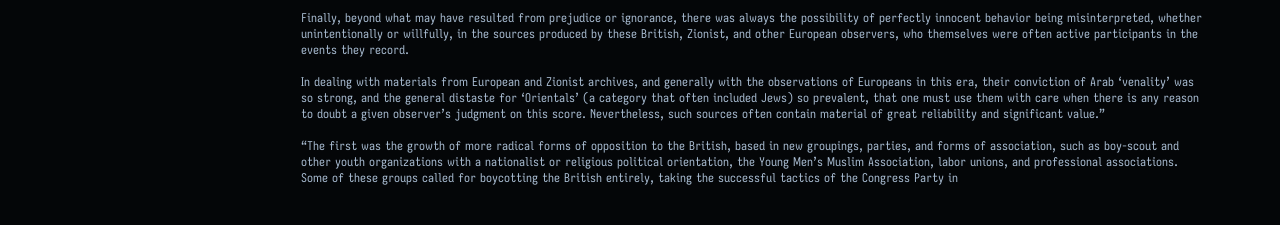Finally, beyond what may have resulted from prejudice or ignorance, there was always the possibility of perfectly innocent behavior being misinterpreted, whether unintentionally or willfully, in the sources produced by these British, Zionist, and other European observers, who themselves were often active participants in the events they record.

In dealing with materials from European and Zionist archives, and generally with the observations of Europeans in this era, their conviction of Arab ‘venality’ was so strong, and the general distaste for ‘Orientals’ (a category that often included Jews) so prevalent, that one must use them with care when there is any reason to doubt a given observer’s judgment on this score. Nevertheless, such sources often contain material of great reliability and significant value.”

“The first was the growth of more radical forms of opposition to the British, based in new groupings, parties, and forms of association, such as boy-scout and other youth organizations with a nationalist or religious political orientation, the Young Men’s Muslim Association, labor unions, and professional associations. Some of these groups called for boycotting the British entirely, taking the successful tactics of the Congress Party in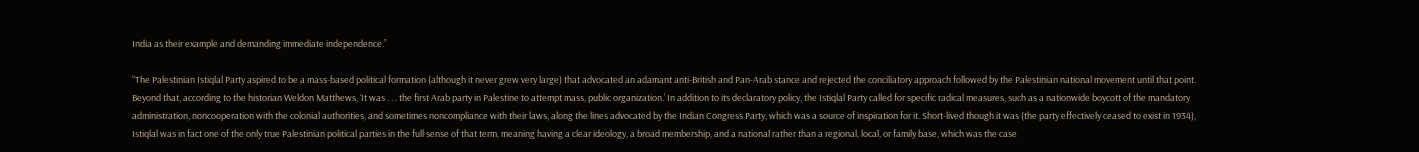India as their example and demanding immediate independence.”

“The Palestinian Istiqlal Party aspired to be a mass-based political formation (although it never grew very large) that advocated an adamant anti-British and Pan-Arab stance and rejected the conciliatory approach followed by the Palestinian national movement until that point. Beyond that, according to the historian Weldon Matthews, ‘It was . . . the first Arab party in Palestine to attempt mass, public organization.’ In addition to its declaratory policy, the Istiqlal Party called for specific radical measures, such as a nationwide boycott of the mandatory administration, noncooperation with the colonial authorities, and sometimes noncompliance with their laws, along the lines advocated by the Indian Congress Party, which was a source of inspiration for it. Short-lived though it was (the party effectively ceased to exist in 1934), Istiqlal was in fact one of the only true Palestinian political parties in the full sense of that term, meaning having a clear ideology, a broad membership, and a national rather than a regional, local, or family base, which was the case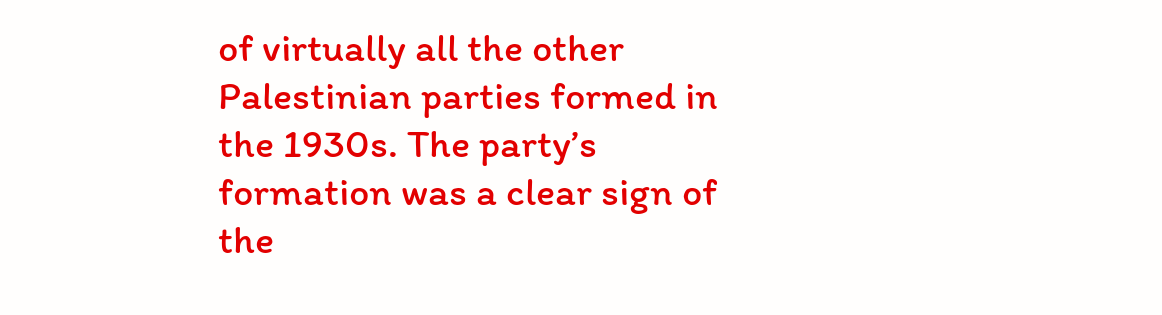of virtually all the other Palestinian parties formed in the 1930s. The party’s formation was a clear sign of the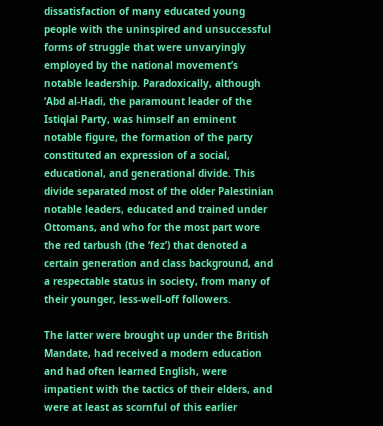dissatisfaction of many educated young people with the uninspired and unsuccessful forms of struggle that were unvaryingly employed by the national movement’s notable leadership. Paradoxically, although ‘Abd al-Hadi, the paramount leader of the Istiqlal Party, was himself an eminent notable figure, the formation of the party constituted an expression of a social, educational, and generational divide. This divide separated most of the older Palestinian notable leaders, educated and trained under Ottomans, and who for the most part wore the red tarbush (the ‘fez’) that denoted a certain generation and class background, and a respectable status in society, from many of their younger, less-well-off followers.

The latter were brought up under the British Mandate, had received a modern education and had often learned English, were impatient with the tactics of their elders, and were at least as scornful of this earlier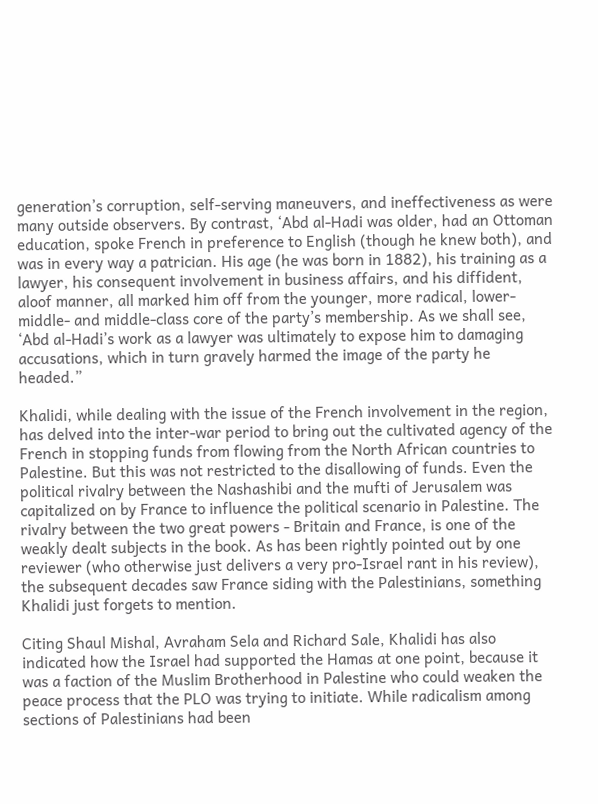generation’s corruption, self-serving maneuvers, and ineffectiveness as were many outside observers. By contrast, ‘Abd al-Hadi was older, had an Ottoman education, spoke French in preference to English (though he knew both), and was in every way a patrician. His age (he was born in 1882), his training as a lawyer, his consequent involvement in business affairs, and his diffident, aloof manner, all marked him off from the younger, more radical, lower-middle- and middle-class core of the party’s membership. As we shall see, ‘Abd al-Hadi’s work as a lawyer was ultimately to expose him to damaging accusations, which in turn gravely harmed the image of the party he headed.”

Khalidi, while dealing with the issue of the French involvement in the region, has delved into the inter-war period to bring out the cultivated agency of the French in stopping funds from flowing from the North African countries to Palestine. But this was not restricted to the disallowing of funds. Even the political rivalry between the Nashashibi and the mufti of Jerusalem was capitalized on by France to influence the political scenario in Palestine. The rivalry between the two great powers - Britain and France, is one of the weakly dealt subjects in the book. As has been rightly pointed out by one reviewer (who otherwise just delivers a very pro-Israel rant in his review), the subsequent decades saw France siding with the Palestinians, something Khalidi just forgets to mention.

Citing Shaul Mishal, Avraham Sela and Richard Sale, Khalidi has also indicated how the Israel had supported the Hamas at one point, because it was a faction of the Muslim Brotherhood in Palestine who could weaken the peace process that the PLO was trying to initiate. While radicalism among sections of Palestinians had been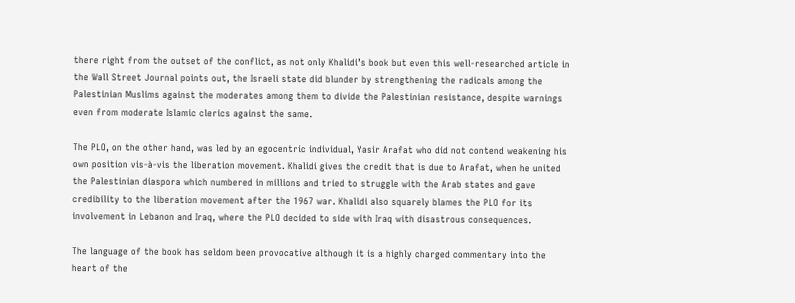there right from the outset of the conflict, as not only Khalidi’s book but even this well-researched article in the Wall Street Journal points out, the Israeli state did blunder by strengthening the radicals among the Palestinian Muslims against the moderates among them to divide the Palestinian resistance, despite warnings even from moderate Islamic clerics against the same.

The PLO, on the other hand, was led by an egocentric individual, Yasir Arafat who did not contend weakening his own position vis-à-vis the liberation movement. Khalidi gives the credit that is due to Arafat, when he united the Palestinian diaspora which numbered in millions and tried to struggle with the Arab states and gave credibility to the liberation movement after the 1967 war. Khalidi also squarely blames the PLO for its involvement in Lebanon and Iraq, where the PLO decided to side with Iraq with disastrous consequences.

The language of the book has seldom been provocative although it is a highly charged commentary into the heart of the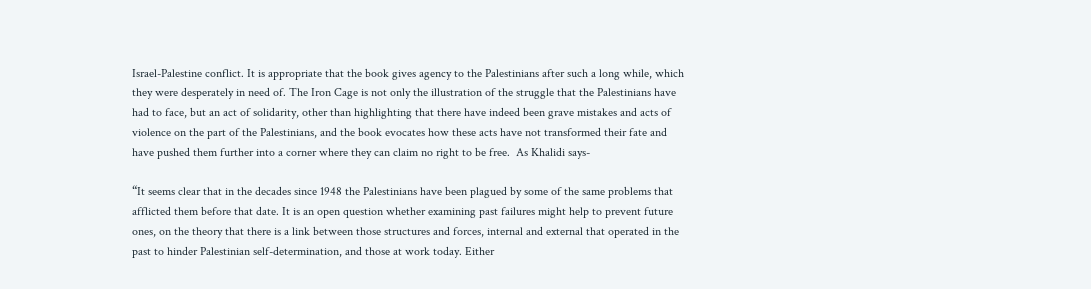Israel-Palestine conflict. It is appropriate that the book gives agency to the Palestinians after such a long while, which they were desperately in need of. The Iron Cage is not only the illustration of the struggle that the Palestinians have had to face, but an act of solidarity, other than highlighting that there have indeed been grave mistakes and acts of violence on the part of the Palestinians, and the book evocates how these acts have not transformed their fate and have pushed them further into a corner where they can claim no right to be free.  As Khalidi says-

“It seems clear that in the decades since 1948 the Palestinians have been plagued by some of the same problems that afflicted them before that date. It is an open question whether examining past failures might help to prevent future ones, on the theory that there is a link between those structures and forces, internal and external that operated in the past to hinder Palestinian self-determination, and those at work today. Either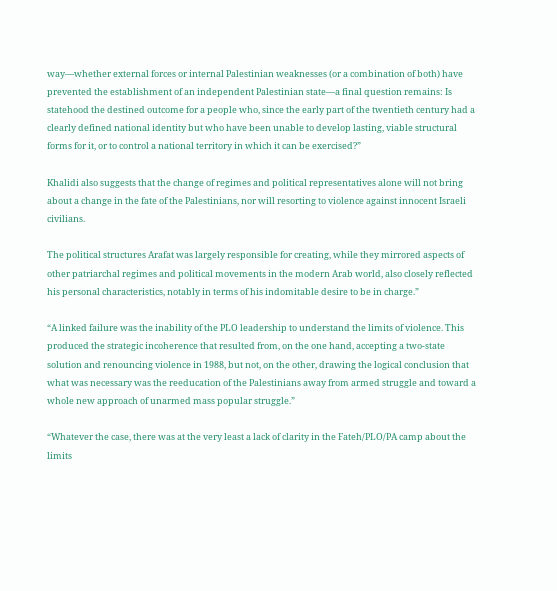way—whether external forces or internal Palestinian weaknesses (or a combination of both) have prevented the establishment of an independent Palestinian state—a final question remains: Is statehood the destined outcome for a people who, since the early part of the twentieth century had a clearly defined national identity but who have been unable to develop lasting, viable structural forms for it, or to control a national territory in which it can be exercised?”

Khalidi also suggests that the change of regimes and political representatives alone will not bring about a change in the fate of the Palestinians, nor will resorting to violence against innocent Israeli civilians.

The political structures Arafat was largely responsible for creating, while they mirrored aspects of other patriarchal regimes and political movements in the modern Arab world, also closely reflected his personal characteristics, notably in terms of his indomitable desire to be in charge.”

“A linked failure was the inability of the PLO leadership to understand the limits of violence. This produced the strategic incoherence that resulted from, on the one hand, accepting a two-state solution and renouncing violence in 1988, but not, on the other, drawing the logical conclusion that what was necessary was the reeducation of the Palestinians away from armed struggle and toward a whole new approach of unarmed mass popular struggle.”

“Whatever the case, there was at the very least a lack of clarity in the Fateh/PLO/PA camp about the limits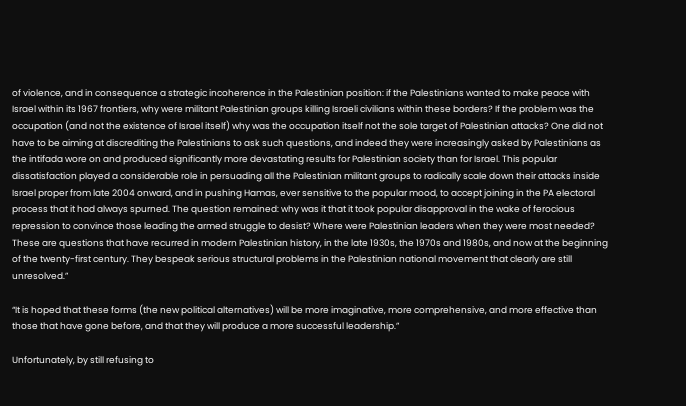of violence, and in consequence a strategic incoherence in the Palestinian position: if the Palestinians wanted to make peace with Israel within its 1967 frontiers, why were militant Palestinian groups killing Israeli civilians within these borders? If the problem was the occupation (and not the existence of Israel itself) why was the occupation itself not the sole target of Palestinian attacks? One did not have to be aiming at discrediting the Palestinians to ask such questions, and indeed they were increasingly asked by Palestinians as the intifada wore on and produced significantly more devastating results for Palestinian society than for Israel. This popular dissatisfaction played a considerable role in persuading all the Palestinian militant groups to radically scale down their attacks inside Israel proper from late 2004 onward, and in pushing Hamas, ever sensitive to the popular mood, to accept joining in the PA electoral process that it had always spurned. The question remained: why was it that it took popular disapproval in the wake of ferocious repression to convince those leading the armed struggle to desist? Where were Palestinian leaders when they were most needed? These are questions that have recurred in modern Palestinian history, in the late 1930s, the 1970s and 1980s, and now at the beginning of the twenty-first century. They bespeak serious structural problems in the Palestinian national movement that clearly are still unresolved.”

“It is hoped that these forms (the new political alternatives) will be more imaginative, more comprehensive, and more effective than those that have gone before, and that they will produce a more successful leadership.”

Unfortunately, by still refusing to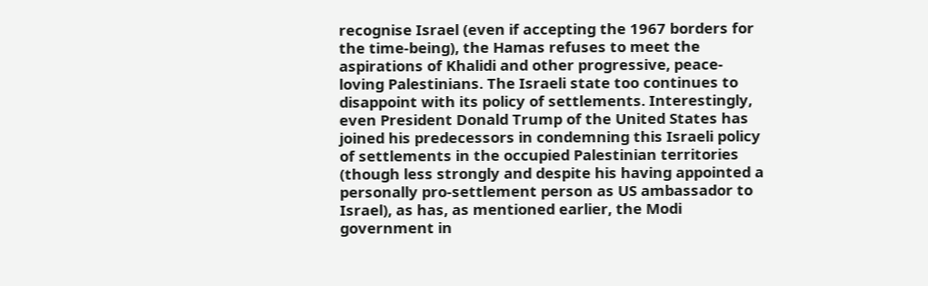recognise Israel (even if accepting the 1967 borders for the time-being), the Hamas refuses to meet the aspirations of Khalidi and other progressive, peace-loving Palestinians. The Israeli state too continues to disappoint with its policy of settlements. Interestingly, even President Donald Trump of the United States has joined his predecessors in condemning this Israeli policy of settlements in the occupied Palestinian territories (though less strongly and despite his having appointed a personally pro-settlement person as US ambassador to Israel), as has, as mentioned earlier, the Modi government in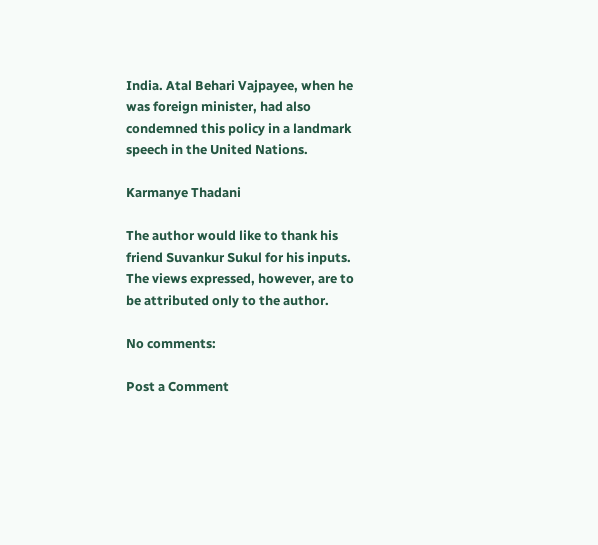India. Atal Behari Vajpayee, when he was foreign minister, had also condemned this policy in a landmark speech in the United Nations.

Karmanye Thadani

The author would like to thank his friend Suvankur Sukul for his inputs. The views expressed, however, are to be attributed only to the author.

No comments:

Post a Comment